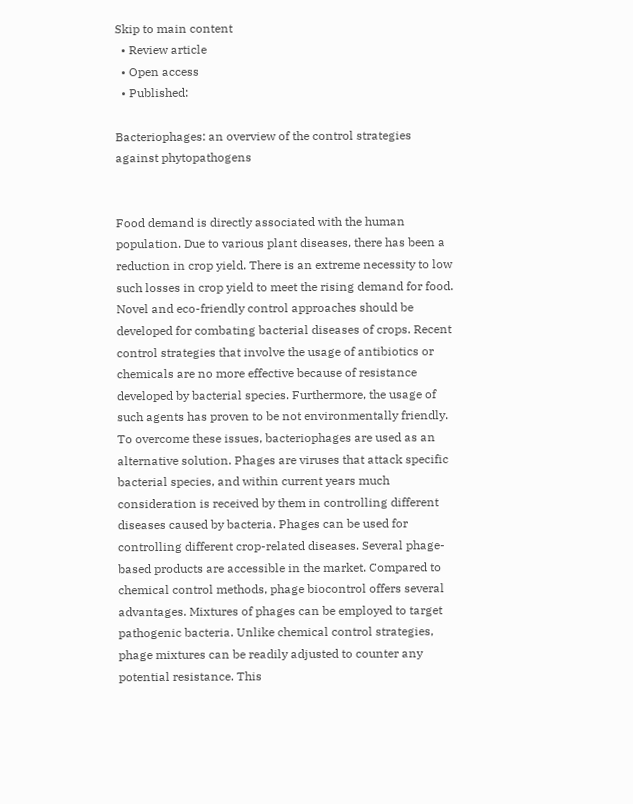Skip to main content
  • Review article
  • Open access
  • Published:

Bacteriophages: an overview of the control strategies against phytopathogens


Food demand is directly associated with the human population. Due to various plant diseases, there has been a reduction in crop yield. There is an extreme necessity to low such losses in crop yield to meet the rising demand for food. Novel and eco-friendly control approaches should be developed for combating bacterial diseases of crops. Recent control strategies that involve the usage of antibiotics or chemicals are no more effective because of resistance developed by bacterial species. Furthermore, the usage of such agents has proven to be not environmentally friendly. To overcome these issues, bacteriophages are used as an alternative solution. Phages are viruses that attack specific bacterial species, and within current years much consideration is received by them in controlling different diseases caused by bacteria. Phages can be used for controlling different crop-related diseases. Several phage-based products are accessible in the market. Compared to chemical control methods, phage biocontrol offers several advantages. Mixtures of phages can be employed to target pathogenic bacteria. Unlike chemical control strategies, phage mixtures can be readily adjusted to counter any potential resistance. This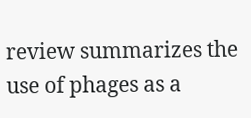review summarizes the use of phages as a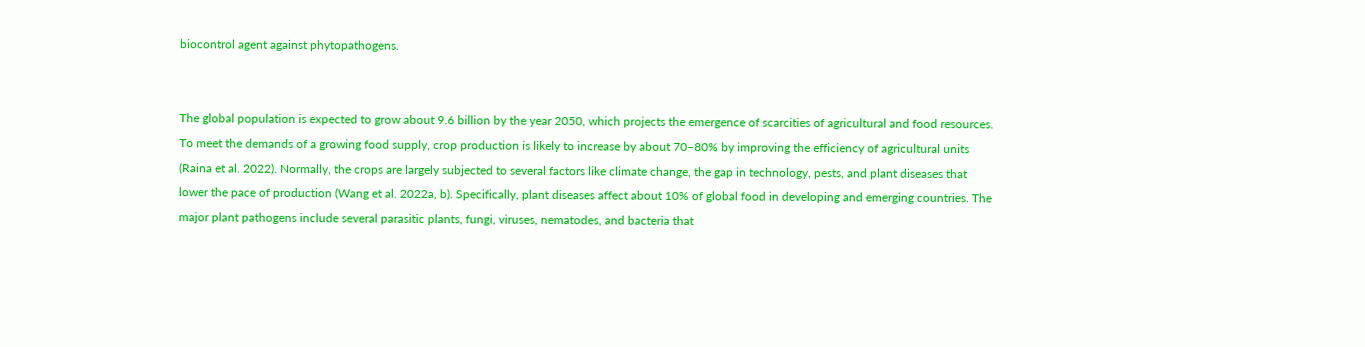biocontrol agent against phytopathogens.


The global population is expected to grow about 9.6 billion by the year 2050, which projects the emergence of scarcities of agricultural and food resources. To meet the demands of a growing food supply, crop production is likely to increase by about 70–80% by improving the efficiency of agricultural units (Raina et al. 2022). Normally, the crops are largely subjected to several factors like climate change, the gap in technology, pests, and plant diseases that lower the pace of production (Wang et al. 2022a, b). Specifically, plant diseases affect about 10% of global food in developing and emerging countries. The major plant pathogens include several parasitic plants, fungi, viruses, nematodes, and bacteria that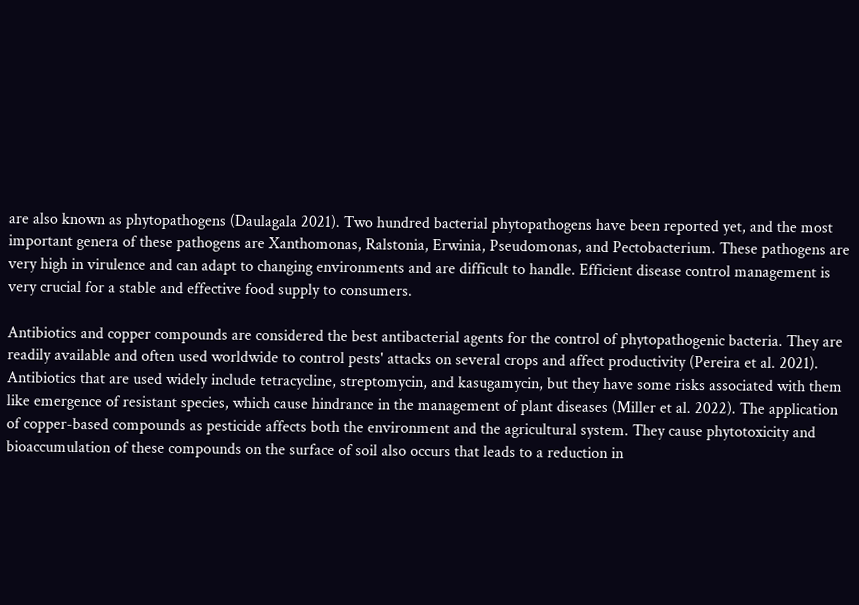are also known as phytopathogens (Daulagala 2021). Two hundred bacterial phytopathogens have been reported yet, and the most important genera of these pathogens are Xanthomonas, Ralstonia, Erwinia, Pseudomonas, and Pectobacterium. These pathogens are very high in virulence and can adapt to changing environments and are difficult to handle. Efficient disease control management is very crucial for a stable and effective food supply to consumers.

Antibiotics and copper compounds are considered the best antibacterial agents for the control of phytopathogenic bacteria. They are readily available and often used worldwide to control pests' attacks on several crops and affect productivity (Pereira et al. 2021). Antibiotics that are used widely include tetracycline, streptomycin, and kasugamycin, but they have some risks associated with them like emergence of resistant species, which cause hindrance in the management of plant diseases (Miller et al. 2022). The application of copper-based compounds as pesticide affects both the environment and the agricultural system. They cause phytotoxicity and bioaccumulation of these compounds on the surface of soil also occurs that leads to a reduction in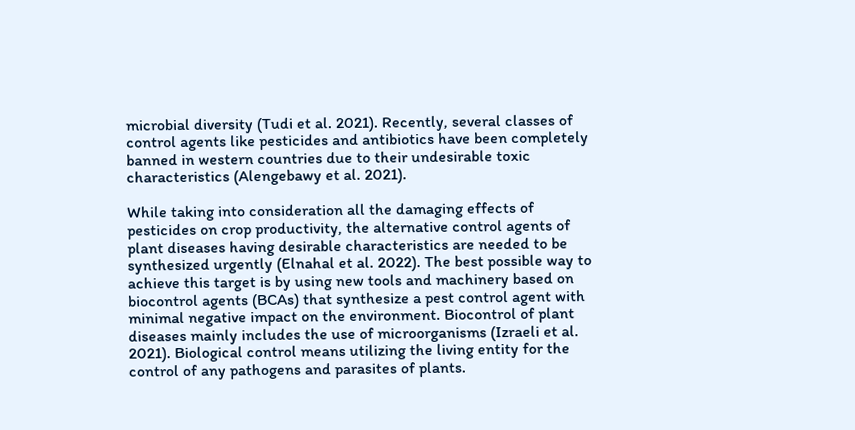microbial diversity (Tudi et al. 2021). Recently, several classes of control agents like pesticides and antibiotics have been completely banned in western countries due to their undesirable toxic characteristics (Alengebawy et al. 2021).

While taking into consideration all the damaging effects of pesticides on crop productivity, the alternative control agents of plant diseases having desirable characteristics are needed to be synthesized urgently (Elnahal et al. 2022). The best possible way to achieve this target is by using new tools and machinery based on biocontrol agents (BCAs) that synthesize a pest control agent with minimal negative impact on the environment. Biocontrol of plant diseases mainly includes the use of microorganisms (Izraeli et al. 2021). Biological control means utilizing the living entity for the control of any pathogens and parasites of plants.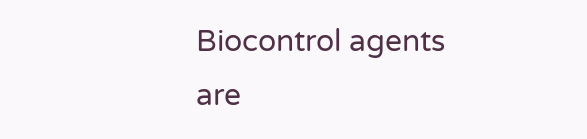Biocontrol agents are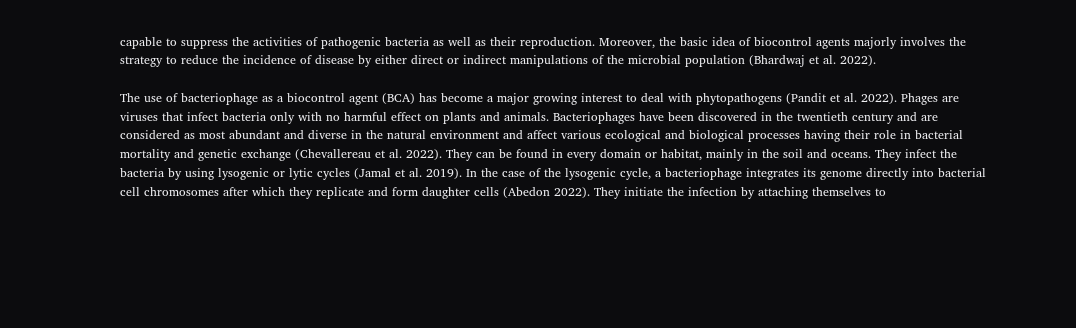capable to suppress the activities of pathogenic bacteria as well as their reproduction. Moreover, the basic idea of biocontrol agents majorly involves the strategy to reduce the incidence of disease by either direct or indirect manipulations of the microbial population (Bhardwaj et al. 2022).

The use of bacteriophage as a biocontrol agent (BCA) has become a major growing interest to deal with phytopathogens (Pandit et al. 2022). Phages are viruses that infect bacteria only with no harmful effect on plants and animals. Bacteriophages have been discovered in the twentieth century and are considered as most abundant and diverse in the natural environment and affect various ecological and biological processes having their role in bacterial mortality and genetic exchange (Chevallereau et al. 2022). They can be found in every domain or habitat, mainly in the soil and oceans. They infect the bacteria by using lysogenic or lytic cycles (Jamal et al. 2019). In the case of the lysogenic cycle, a bacteriophage integrates its genome directly into bacterial cell chromosomes after which they replicate and form daughter cells (Abedon 2022). They initiate the infection by attaching themselves to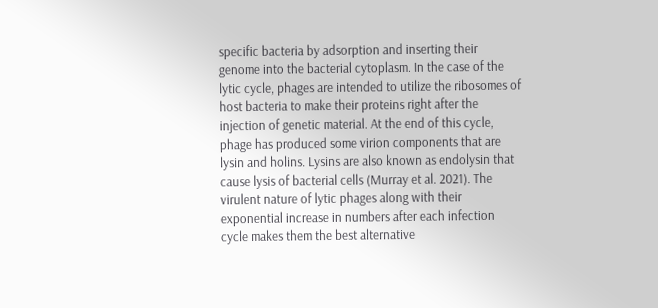specific bacteria by adsorption and inserting their genome into the bacterial cytoplasm. In the case of the lytic cycle, phages are intended to utilize the ribosomes of host bacteria to make their proteins right after the injection of genetic material. At the end of this cycle, phage has produced some virion components that are lysin and holins. Lysins are also known as endolysin that cause lysis of bacterial cells (Murray et al. 2021). The virulent nature of lytic phages along with their exponential increase in numbers after each infection cycle makes them the best alternative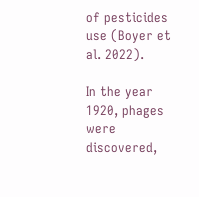of pesticides use (Boyer et al. 2022).

In the year 1920, phages were discovered,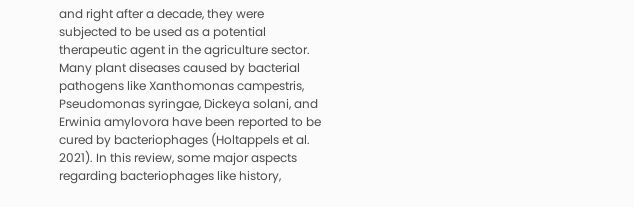and right after a decade, they were subjected to be used as a potential therapeutic agent in the agriculture sector. Many plant diseases caused by bacterial pathogens like Xanthomonas campestris, Pseudomonas syringae, Dickeya solani, and Erwinia amylovora have been reported to be cured by bacteriophages (Holtappels et al. 2021). In this review, some major aspects regarding bacteriophages like history,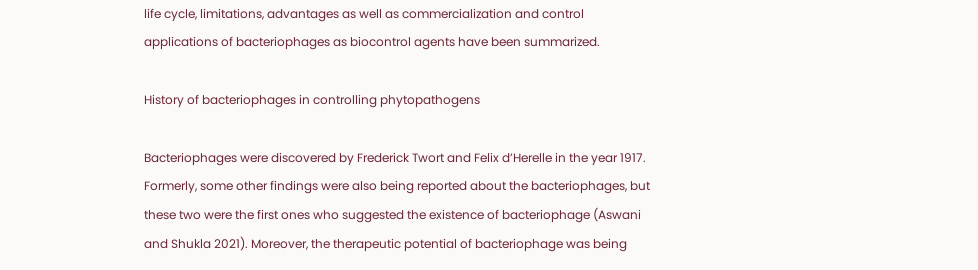life cycle, limitations, advantages as well as commercialization and control applications of bacteriophages as biocontrol agents have been summarized.

History of bacteriophages in controlling phytopathogens

Bacteriophages were discovered by Frederick Twort and Felix d’Herelle in the year 1917. Formerly, some other findings were also being reported about the bacteriophages, but these two were the first ones who suggested the existence of bacteriophage (Aswani and Shukla 2021). Moreover, the therapeutic potential of bacteriophage was being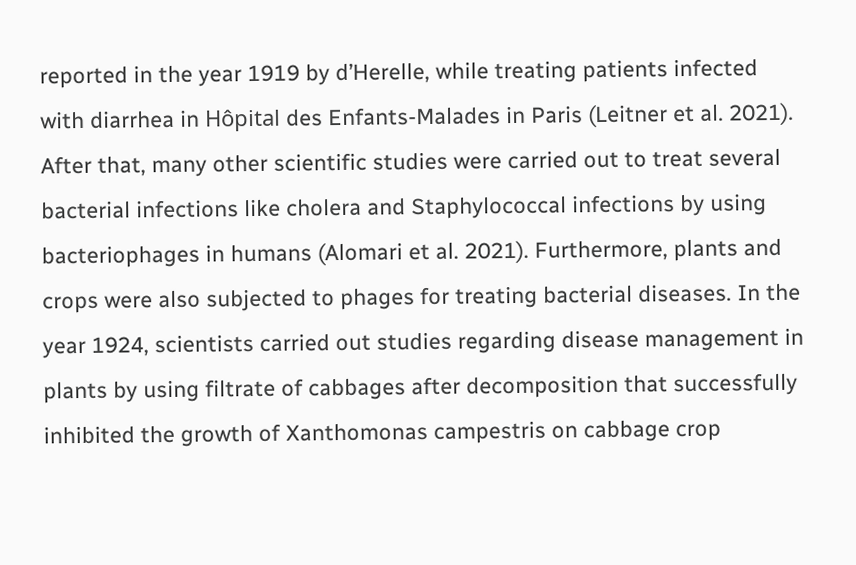reported in the year 1919 by d’Herelle, while treating patients infected with diarrhea in Hôpital des Enfants-Malades in Paris (Leitner et al. 2021). After that, many other scientific studies were carried out to treat several bacterial infections like cholera and Staphylococcal infections by using bacteriophages in humans (Alomari et al. 2021). Furthermore, plants and crops were also subjected to phages for treating bacterial diseases. In the year 1924, scientists carried out studies regarding disease management in plants by using filtrate of cabbages after decomposition that successfully inhibited the growth of Xanthomonas campestris on cabbage crop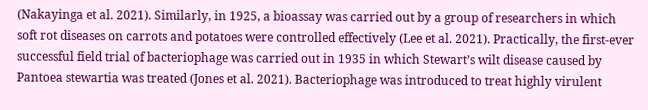(Nakayinga et al. 2021). Similarly, in 1925, a bioassay was carried out by a group of researchers in which soft rot diseases on carrots and potatoes were controlled effectively (Lee et al. 2021). Practically, the first-ever successful field trial of bacteriophage was carried out in 1935 in which Stewart’s wilt disease caused by Pantoea stewartia was treated (Jones et al. 2021). Bacteriophage was introduced to treat highly virulent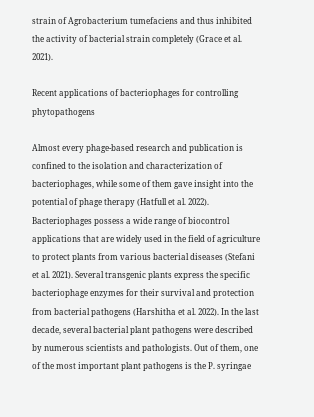strain of Agrobacterium tumefaciens and thus inhibited the activity of bacterial strain completely (Grace et al. 2021).

Recent applications of bacteriophages for controlling phytopathogens

Almost every phage-based research and publication is confined to the isolation and characterization of bacteriophages, while some of them gave insight into the potential of phage therapy (Hatfull et al. 2022). Bacteriophages possess a wide range of biocontrol applications that are widely used in the field of agriculture to protect plants from various bacterial diseases (Stefani et al. 2021). Several transgenic plants express the specific bacteriophage enzymes for their survival and protection from bacterial pathogens (Harshitha et al. 2022). In the last decade, several bacterial plant pathogens were described by numerous scientists and pathologists. Out of them, one of the most important plant pathogens is the P. syringae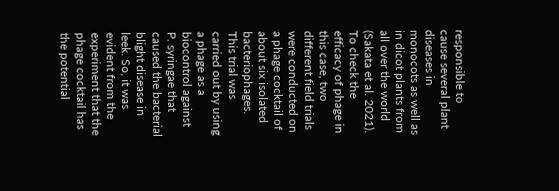responsible to cause several plant diseases in monocots as well as in dicot plants from all over the world (Sakata et al. 2021). To check the efficacy of phage in this case, two different field trials were conducted on a phage cocktail of about six isolated bacteriophages. This trial was carried out by using a phage as a biocontrol against P. syringae that caused the bacterial blight disease in leek. So, it was evident from the experiment that the phage cocktail has the potential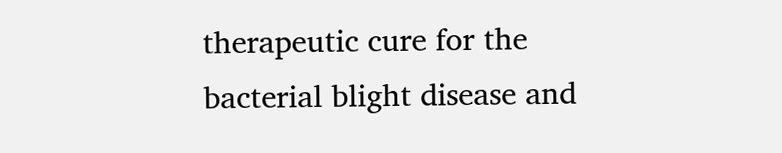therapeutic cure for the bacterial blight disease and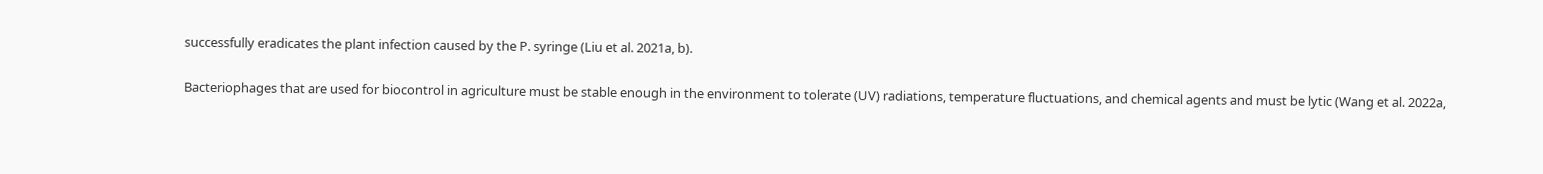successfully eradicates the plant infection caused by the P. syringe (Liu et al. 2021a, b).

Bacteriophages that are used for biocontrol in agriculture must be stable enough in the environment to tolerate (UV) radiations, temperature fluctuations, and chemical agents and must be lytic (Wang et al. 2022a,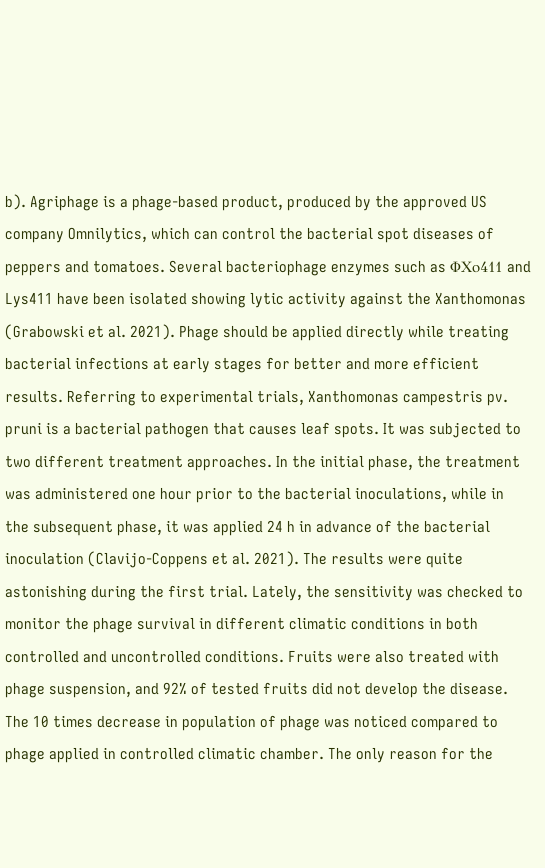b). Agriphage is a phage-based product, produced by the approved US company Omnilytics, which can control the bacterial spot diseases of peppers and tomatoes. Several bacteriophage enzymes such as ΦXo411 and Lys411 have been isolated showing lytic activity against the Xanthomonas (Grabowski et al. 2021). Phage should be applied directly while treating bacterial infections at early stages for better and more efficient results. Referring to experimental trials, Xanthomonas campestris pv. pruni is a bacterial pathogen that causes leaf spots. It was subjected to two different treatment approaches. In the initial phase, the treatment was administered one hour prior to the bacterial inoculations, while in the subsequent phase, it was applied 24 h in advance of the bacterial inoculation (Clavijo-Coppens et al. 2021). The results were quite astonishing during the first trial. Lately, the sensitivity was checked to monitor the phage survival in different climatic conditions in both controlled and uncontrolled conditions. Fruits were also treated with phage suspension, and 92% of tested fruits did not develop the disease. The 10 times decrease in population of phage was noticed compared to phage applied in controlled climatic chamber. The only reason for the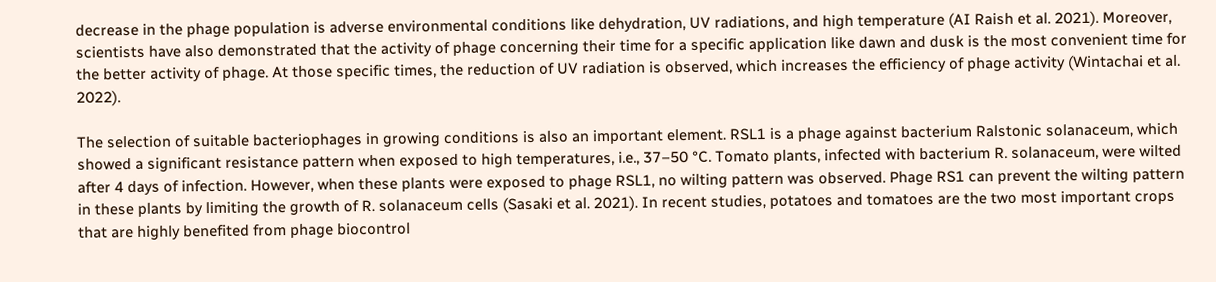decrease in the phage population is adverse environmental conditions like dehydration, UV radiations, and high temperature (AI Raish et al. 2021). Moreover, scientists have also demonstrated that the activity of phage concerning their time for a specific application like dawn and dusk is the most convenient time for the better activity of phage. At those specific times, the reduction of UV radiation is observed, which increases the efficiency of phage activity (Wintachai et al. 2022).

The selection of suitable bacteriophages in growing conditions is also an important element. RSL1 is a phage against bacterium Ralstonic solanaceum, which showed a significant resistance pattern when exposed to high temperatures, i.e., 37–50 °C. Tomato plants, infected with bacterium R. solanaceum, were wilted after 4 days of infection. However, when these plants were exposed to phage RSL1, no wilting pattern was observed. Phage RS1 can prevent the wilting pattern in these plants by limiting the growth of R. solanaceum cells (Sasaki et al. 2021). In recent studies, potatoes and tomatoes are the two most important crops that are highly benefited from phage biocontrol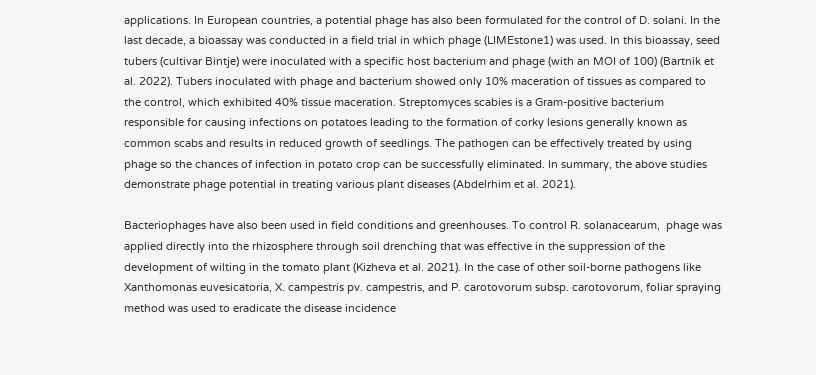applications. In European countries, a potential phage has also been formulated for the control of D. solani. In the last decade, a bioassay was conducted in a field trial in which phage (LIMEstone1) was used. In this bioassay, seed tubers (cultivar Bintje) were inoculated with a specific host bacterium and phage (with an MOI of 100) (Bartnik et al. 2022). Tubers inoculated with phage and bacterium showed only 10% maceration of tissues as compared to the control, which exhibited 40% tissue maceration. Streptomyces scabies is a Gram-positive bacterium responsible for causing infections on potatoes leading to the formation of corky lesions generally known as common scabs and results in reduced growth of seedlings. The pathogen can be effectively treated by using phage so the chances of infection in potato crop can be successfully eliminated. In summary, the above studies demonstrate phage potential in treating various plant diseases (Abdelrhim et al. 2021).

Bacteriophages have also been used in field conditions and greenhouses. To control R. solanacearum,  phage was applied directly into the rhizosphere through soil drenching that was effective in the suppression of the development of wilting in the tomato plant (Kizheva et al. 2021). In the case of other soil-borne pathogens like Xanthomonas euvesicatoria, X. campestris pv. campestris, and P. carotovorum subsp. carotovorum, foliar spraying method was used to eradicate the disease incidence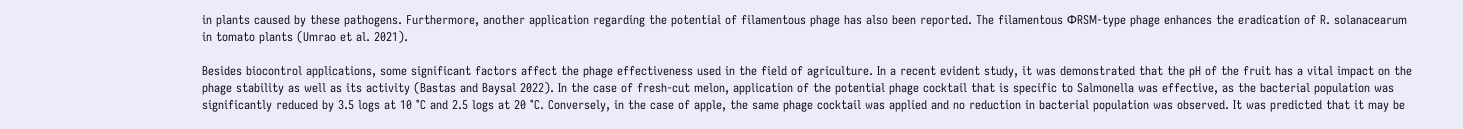in plants caused by these pathogens. Furthermore, another application regarding the potential of filamentous phage has also been reported. The filamentous ΦRSM-type phage enhances the eradication of R. solanacearum in tomato plants (Umrao et al. 2021).

Besides biocontrol applications, some significant factors affect the phage effectiveness used in the field of agriculture. In a recent evident study, it was demonstrated that the pH of the fruit has a vital impact on the phage stability as well as its activity (Bastas and Baysal 2022). In the case of fresh-cut melon, application of the potential phage cocktail that is specific to Salmonella was effective, as the bacterial population was significantly reduced by 3.5 logs at 10 °C and 2.5 logs at 20 °C. Conversely, in the case of apple, the same phage cocktail was applied and no reduction in bacterial population was observed. It was predicted that it may be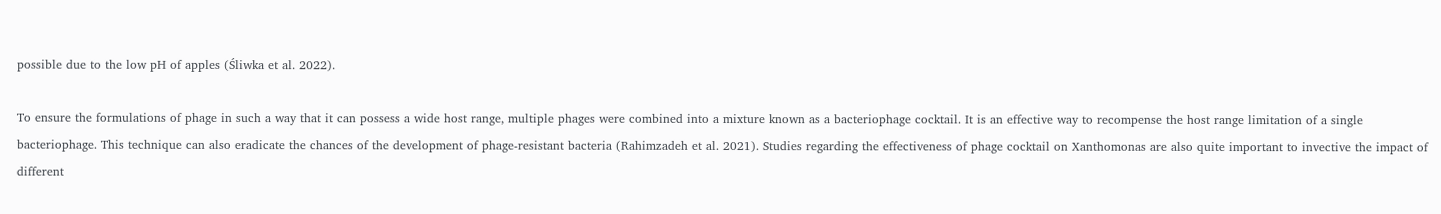possible due to the low pH of apples (Śliwka et al. 2022).

To ensure the formulations of phage in such a way that it can possess a wide host range, multiple phages were combined into a mixture known as a bacteriophage cocktail. It is an effective way to recompense the host range limitation of a single bacteriophage. This technique can also eradicate the chances of the development of phage-resistant bacteria (Rahimzadeh et al. 2021). Studies regarding the effectiveness of phage cocktail on Xanthomonas are also quite important to invective the impact of different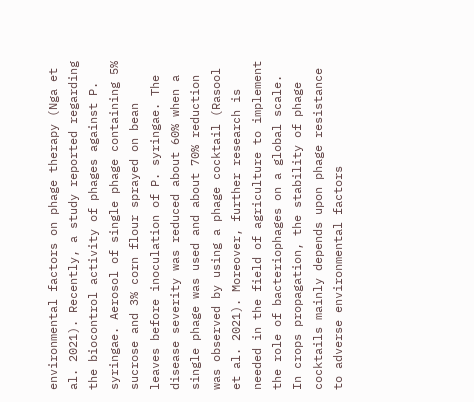environmental factors on phage therapy (Nga et al. 2021). Recently, a study reported regarding the biocontrol activity of phages against P. syringae. Aerosol of single phage containing 5% sucrose and 3% corn flour sprayed on bean leaves before inoculation of P. syringae. The disease severity was reduced about 60% when a single phage was used and about 70% reduction was observed by using a phage cocktail (Rasool et al. 2021). Moreover, further research is needed in the field of agriculture to implement the role of bacteriophages on a global scale. In crops propagation, the stability of phage cocktails mainly depends upon phage resistance to adverse environmental factors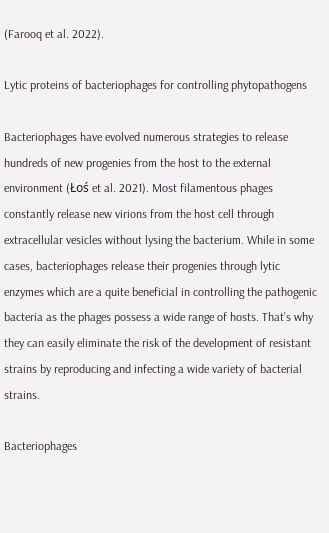(Farooq et al. 2022).

Lytic proteins of bacteriophages for controlling phytopathogens

Bacteriophages have evolved numerous strategies to release hundreds of new progenies from the host to the external environment (Łoś et al. 2021). Most filamentous phages constantly release new virions from the host cell through extracellular vesicles without lysing the bacterium. While in some cases, bacteriophages release their progenies through lytic enzymes which are a quite beneficial in controlling the pathogenic bacteria as the phages possess a wide range of hosts. That’s why they can easily eliminate the risk of the development of resistant strains by reproducing and infecting a wide variety of bacterial strains.

Bacteriophages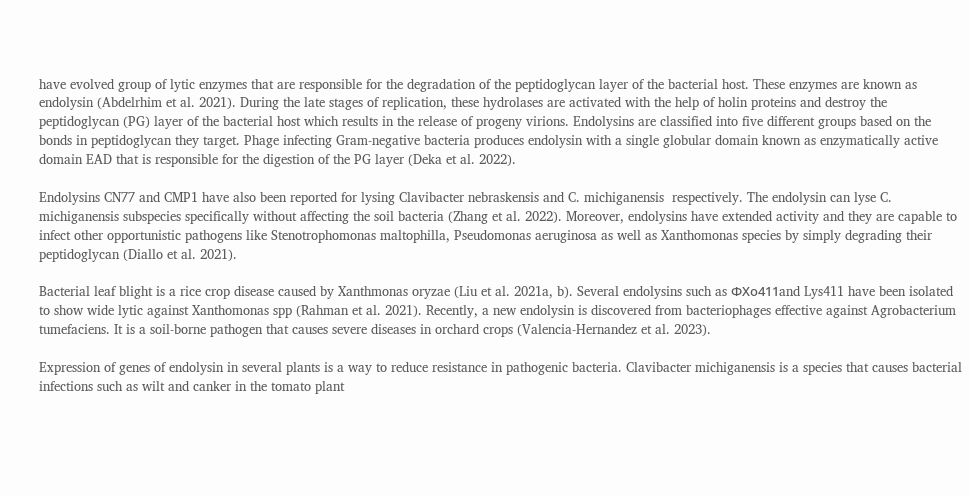have evolved group of lytic enzymes that are responsible for the degradation of the peptidoglycan layer of the bacterial host. These enzymes are known as endolysin (Abdelrhim et al. 2021). During the late stages of replication, these hydrolases are activated with the help of holin proteins and destroy the peptidoglycan (PG) layer of the bacterial host which results in the release of progeny virions. Endolysins are classified into five different groups based on the bonds in peptidoglycan they target. Phage infecting Gram-negative bacteria produces endolysin with a single globular domain known as enzymatically active domain EAD that is responsible for the digestion of the PG layer (Deka et al. 2022).

Endolysins CN77 and CMP1 have also been reported for lysing Clavibacter nebraskensis and C. michiganensis  respectively. The endolysin can lyse C. michiganensis subspecies specifically without affecting the soil bacteria (Zhang et al. 2022). Moreover, endolysins have extended activity and they are capable to infect other opportunistic pathogens like Stenotrophomonas maltophilla, Pseudomonas aeruginosa as well as Xanthomonas species by simply degrading their peptidoglycan (Diallo et al. 2021).

Bacterial leaf blight is a rice crop disease caused by Xanthmonas oryzae (Liu et al. 2021a, b). Several endolysins such as ΦXo411and Lys411 have been isolated to show wide lytic against Xanthomonas spp (Rahman et al. 2021). Recently, a new endolysin is discovered from bacteriophages effective against Agrobacterium tumefaciens. It is a soil-borne pathogen that causes severe diseases in orchard crops (Valencia-Hernandez et al. 2023).

Expression of genes of endolysin in several plants is a way to reduce resistance in pathogenic bacteria. Clavibacter michiganensis is a species that causes bacterial infections such as wilt and canker in the tomato plant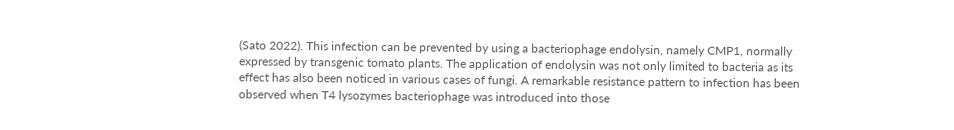(Sato 2022). This infection can be prevented by using a bacteriophage endolysin, namely CMP1, normally expressed by transgenic tomato plants. The application of endolysin was not only limited to bacteria as its effect has also been noticed in various cases of fungi. A remarkable resistance pattern to infection has been observed when T4 lysozymes bacteriophage was introduced into those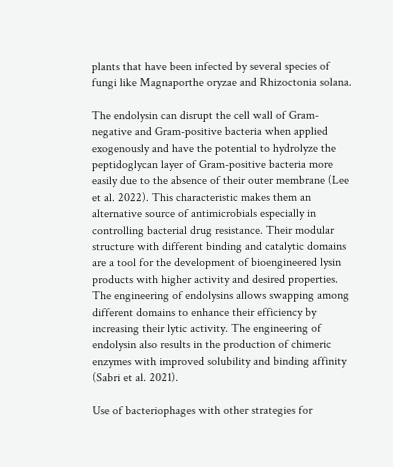plants that have been infected by several species of fungi like Magnaporthe oryzae and Rhizoctonia solana.

The endolysin can disrupt the cell wall of Gram-negative and Gram-positive bacteria when applied exogenously and have the potential to hydrolyze the peptidoglycan layer of Gram-positive bacteria more easily due to the absence of their outer membrane (Lee et al. 2022). This characteristic makes them an alternative source of antimicrobials especially in controlling bacterial drug resistance. Their modular structure with different binding and catalytic domains are a tool for the development of bioengineered lysin products with higher activity and desired properties. The engineering of endolysins allows swapping among different domains to enhance their efficiency by increasing their lytic activity. The engineering of endolysin also results in the production of chimeric enzymes with improved solubility and binding affinity (Sabri et al. 2021).

Use of bacteriophages with other strategies for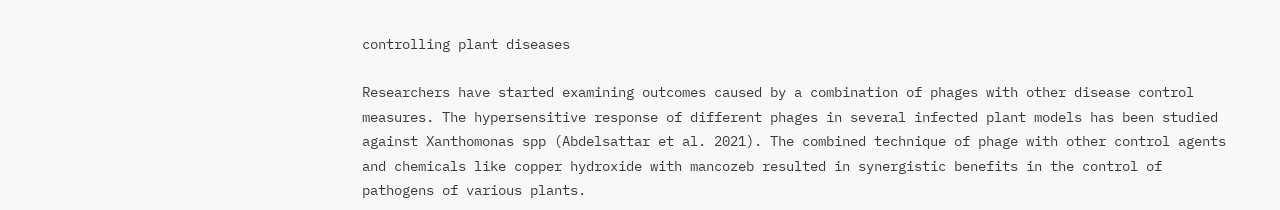controlling plant diseases

Researchers have started examining outcomes caused by a combination of phages with other disease control measures. The hypersensitive response of different phages in several infected plant models has been studied against Xanthomonas spp (Abdelsattar et al. 2021). The combined technique of phage with other control agents and chemicals like copper hydroxide with mancozeb resulted in synergistic benefits in the control of pathogens of various plants.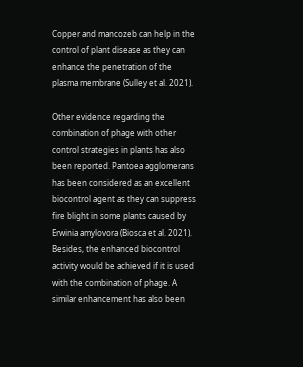Copper and mancozeb can help in the control of plant disease as they can enhance the penetration of the plasma membrane (Sulley et al. 2021).

Other evidence regarding the combination of phage with other control strategies in plants has also been reported. Pantoea agglomerans has been considered as an excellent biocontrol agent as they can suppress fire blight in some plants caused by Erwinia amylovora (Biosca et al. 2021). Besides, the enhanced biocontrol activity would be achieved if it is used with the combination of phage. A similar enhancement has also been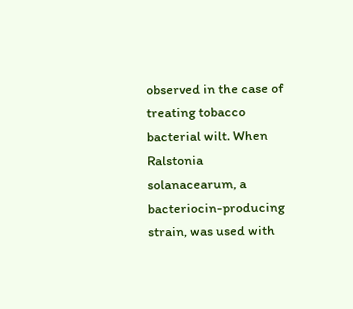observed in the case of treating tobacco bacterial wilt. When Ralstonia solanacearum, a bacteriocin-producing strain, was used with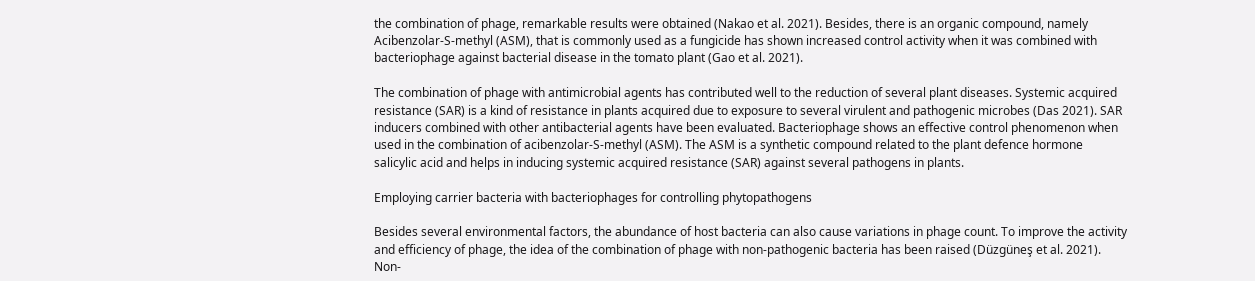the combination of phage, remarkable results were obtained (Nakao et al. 2021). Besides, there is an organic compound, namely Acibenzolar-S-methyl (ASM), that is commonly used as a fungicide has shown increased control activity when it was combined with bacteriophage against bacterial disease in the tomato plant (Gao et al. 2021).

The combination of phage with antimicrobial agents has contributed well to the reduction of several plant diseases. Systemic acquired resistance (SAR) is a kind of resistance in plants acquired due to exposure to several virulent and pathogenic microbes (Das 2021). SAR inducers combined with other antibacterial agents have been evaluated. Bacteriophage shows an effective control phenomenon when used in the combination of acibenzolar-S-methyl (ASM). The ASM is a synthetic compound related to the plant defence hormone salicylic acid and helps in inducing systemic acquired resistance (SAR) against several pathogens in plants.

Employing carrier bacteria with bacteriophages for controlling phytopathogens

Besides several environmental factors, the abundance of host bacteria can also cause variations in phage count. To improve the activity and efficiency of phage, the idea of the combination of phage with non-pathogenic bacteria has been raised (Düzgüneş et al. 2021). Non-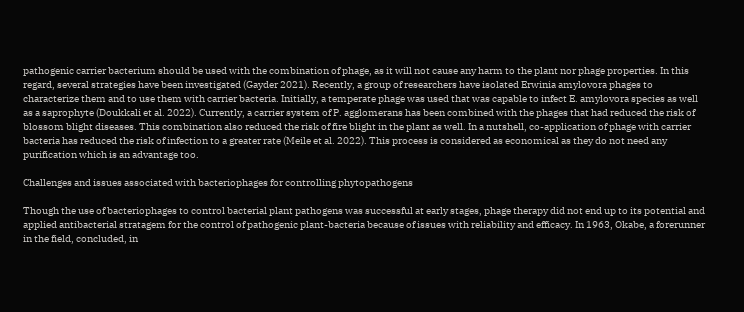pathogenic carrier bacterium should be used with the combination of phage, as it will not cause any harm to the plant nor phage properties. In this regard, several strategies have been investigated (Gayder 2021). Recently, a group of researchers have isolated Erwinia amylovora phages to characterize them and to use them with carrier bacteria. Initially, a temperate phage was used that was capable to infect E. amylovora species as well as a saprophyte (Doukkali et al. 2022). Currently, a carrier system of P. agglomerans has been combined with the phages that had reduced the risk of blossom blight diseases. This combination also reduced the risk of fire blight in the plant as well. In a nutshell, co-application of phage with carrier bacteria has reduced the risk of infection to a greater rate (Meile et al. 2022). This process is considered as economical as they do not need any purification which is an advantage too.

Challenges and issues associated with bacteriophages for controlling phytopathogens

Though the use of bacteriophages to control bacterial plant pathogens was successful at early stages, phage therapy did not end up to its potential and applied antibacterial stratagem for the control of pathogenic plant-bacteria because of issues with reliability and efficacy. In 1963, Okabe, a forerunner in the field, concluded, in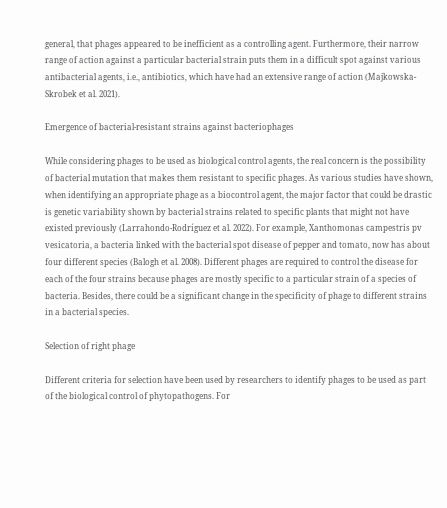general, that phages appeared to be inefficient as a controlling agent. Furthermore, their narrow range of action against a particular bacterial strain puts them in a difficult spot against various antibacterial agents, i.e., antibiotics, which have had an extensive range of action (Majkowska‐Skrobek et al. 2021).

Emergence of bacterial-resistant strains against bacteriophages

While considering phages to be used as biological control agents, the real concern is the possibility of bacterial mutation that makes them resistant to specific phages. As various studies have shown, when identifying an appropriate phage as a biocontrol agent, the major factor that could be drastic is genetic variability shown by bacterial strains related to specific plants that might not have existed previously (Larrahondo-Rodríguez et al. 2022). For example, Xanthomonas campestris pv vesicatoria, a bacteria linked with the bacterial spot disease of pepper and tomato, now has about four different species (Balogh et al. 2008). Different phages are required to control the disease for each of the four strains because phages are mostly specific to a particular strain of a species of bacteria. Besides, there could be a significant change in the specificity of phage to different strains in a bacterial species.

Selection of right phage

Different criteria for selection have been used by researchers to identify phages to be used as part of the biological control of phytopathogens. For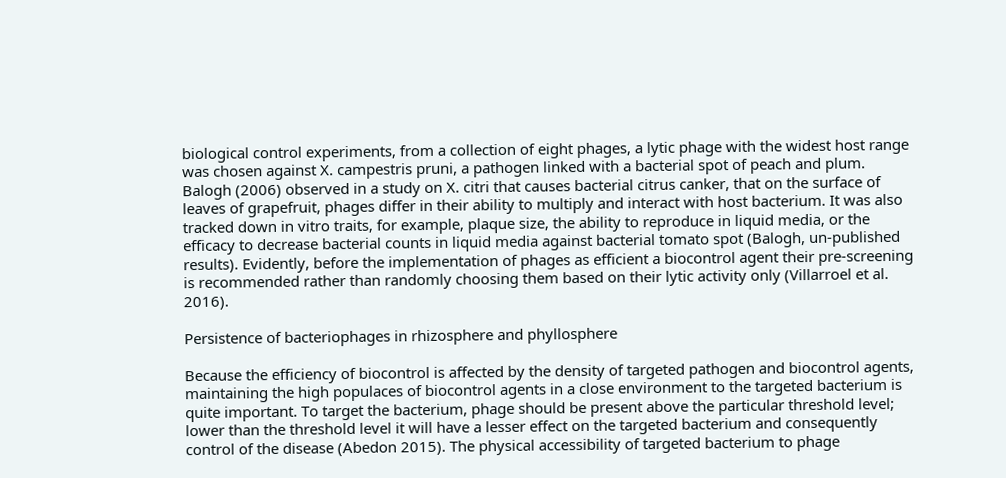biological control experiments, from a collection of eight phages, a lytic phage with the widest host range was chosen against X. campestris pruni, a pathogen linked with a bacterial spot of peach and plum. Balogh (2006) observed in a study on X. citri that causes bacterial citrus canker, that on the surface of leaves of grapefruit, phages differ in their ability to multiply and interact with host bacterium. It was also tracked down in vitro traits, for example, plaque size, the ability to reproduce in liquid media, or the efficacy to decrease bacterial counts in liquid media against bacterial tomato spot (Balogh, un-published results). Evidently, before the implementation of phages as efficient a biocontrol agent their pre-screening is recommended rather than randomly choosing them based on their lytic activity only (Villarroel et al. 2016).

Persistence of bacteriophages in rhizosphere and phyllosphere

Because the efficiency of biocontrol is affected by the density of targeted pathogen and biocontrol agents, maintaining the high populaces of biocontrol agents in a close environment to the targeted bacterium is quite important. To target the bacterium, phage should be present above the particular threshold level; lower than the threshold level it will have a lesser effect on the targeted bacterium and consequently control of the disease (Abedon 2015). The physical accessibility of targeted bacterium to phage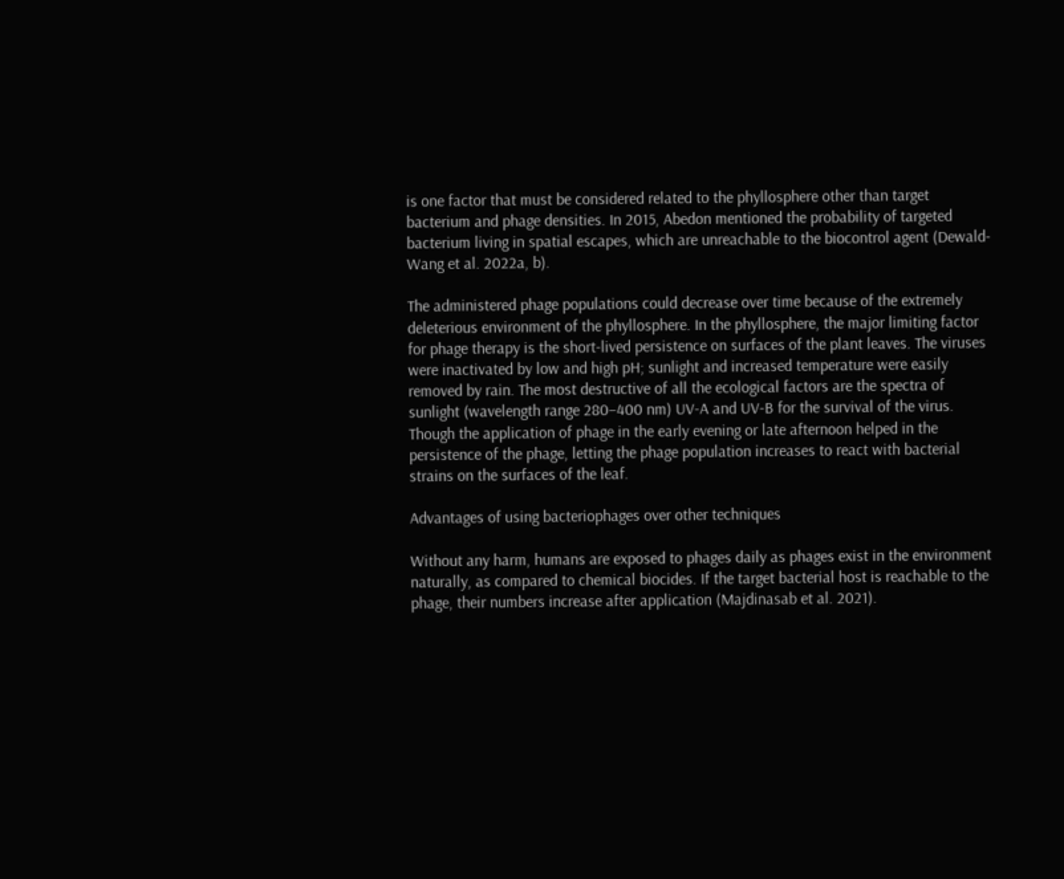is one factor that must be considered related to the phyllosphere other than target bacterium and phage densities. In 2015, Abedon mentioned the probability of targeted bacterium living in spatial escapes, which are unreachable to the biocontrol agent (Dewald-Wang et al. 2022a, b).

The administered phage populations could decrease over time because of the extremely deleterious environment of the phyllosphere. In the phyllosphere, the major limiting factor for phage therapy is the short-lived persistence on surfaces of the plant leaves. The viruses were inactivated by low and high pH; sunlight and increased temperature were easily removed by rain. The most destructive of all the ecological factors are the spectra of sunlight (wavelength range 280–400 nm) UV-A and UV-B for the survival of the virus. Though the application of phage in the early evening or late afternoon helped in the persistence of the phage, letting the phage population increases to react with bacterial strains on the surfaces of the leaf.

Advantages of using bacteriophages over other techniques

Without any harm, humans are exposed to phages daily as phages exist in the environment naturally, as compared to chemical biocides. If the target bacterial host is reachable to the phage, their numbers increase after application (Majdinasab et al. 2021).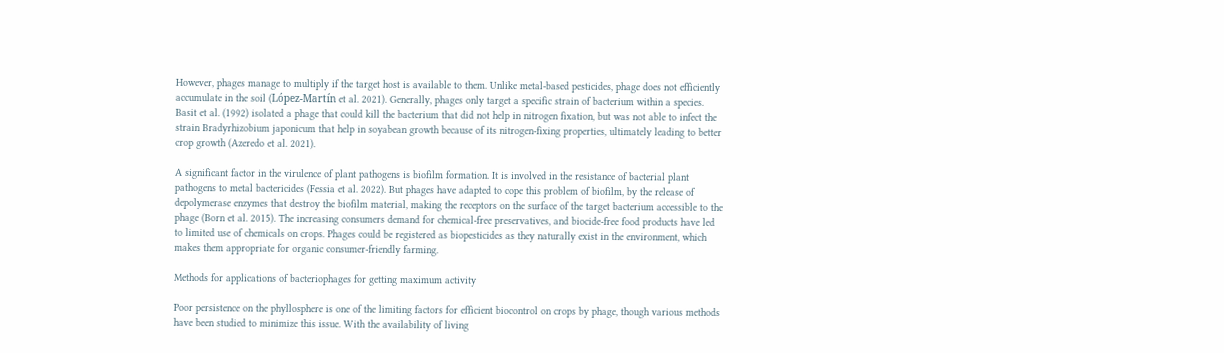However, phages manage to multiply if the target host is available to them. Unlike metal-based pesticides, phage does not efficiently accumulate in the soil (López-Martín et al. 2021). Generally, phages only target a specific strain of bacterium within a species. Basit et al. (1992) isolated a phage that could kill the bacterium that did not help in nitrogen fixation, but was not able to infect the strain Bradyrhizobium japonicum that help in soyabean growth because of its nitrogen-fixing properties, ultimately leading to better crop growth (Azeredo et al. 2021).

A significant factor in the virulence of plant pathogens is biofilm formation. It is involved in the resistance of bacterial plant pathogens to metal bactericides (Fessia et al. 2022). But phages have adapted to cope this problem of biofilm, by the release of depolymerase enzymes that destroy the biofilm material, making the receptors on the surface of the target bacterium accessible to the phage (Born et al. 2015). The increasing consumers demand for chemical-free preservatives, and biocide-free food products have led to limited use of chemicals on crops. Phages could be registered as biopesticides as they naturally exist in the environment, which makes them appropriate for organic consumer-friendly farming.

Methods for applications of bacteriophages for getting maximum activity

Poor persistence on the phyllosphere is one of the limiting factors for efficient biocontrol on crops by phage, though various methods have been studied to minimize this issue. With the availability of living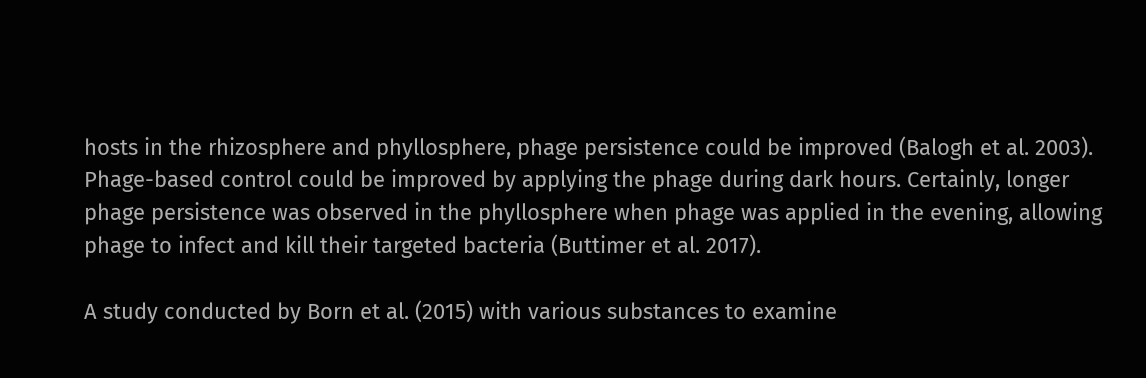hosts in the rhizosphere and phyllosphere, phage persistence could be improved (Balogh et al. 2003). Phage-based control could be improved by applying the phage during dark hours. Certainly, longer phage persistence was observed in the phyllosphere when phage was applied in the evening, allowing phage to infect and kill their targeted bacteria (Buttimer et al. 2017).

A study conducted by Born et al. (2015) with various substances to examine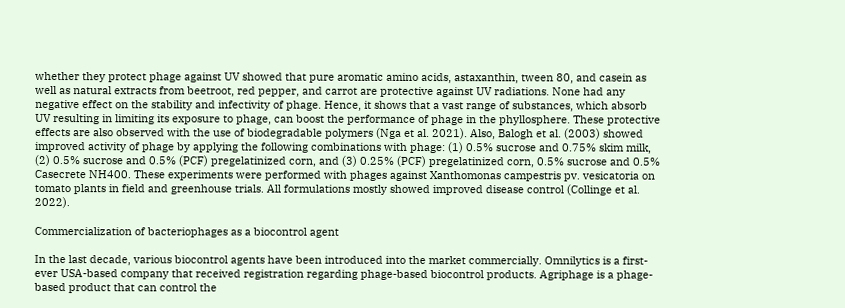whether they protect phage against UV showed that pure aromatic amino acids, astaxanthin, tween 80, and casein as well as natural extracts from beetroot, red pepper, and carrot are protective against UV radiations. None had any negative effect on the stability and infectivity of phage. Hence, it shows that a vast range of substances, which absorb UV resulting in limiting its exposure to phage, can boost the performance of phage in the phyllosphere. These protective effects are also observed with the use of biodegradable polymers (Nga et al. 2021). Also, Balogh et al. (2003) showed improved activity of phage by applying the following combinations with phage: (1) 0.5% sucrose and 0.75% skim milk, (2) 0.5% sucrose and 0.5% (PCF) pregelatinized corn, and (3) 0.25% (PCF) pregelatinized corn, 0.5% sucrose and 0.5% Casecrete NH400. These experiments were performed with phages against Xanthomonas campestris pv. vesicatoria on tomato plants in field and greenhouse trials. All formulations mostly showed improved disease control (Collinge et al. 2022).

Commercialization of bacteriophages as a biocontrol agent

In the last decade, various biocontrol agents have been introduced into the market commercially. Omnilytics is a first-ever USA-based company that received registration regarding phage-based biocontrol products. Agriphage is a phage-based product that can control the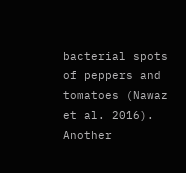bacterial spots of peppers and tomatoes (Nawaz et al. 2016). Another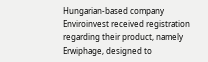Hungarian-based company Enviroinvest received registration regarding their product, namely Erwiphage, designed to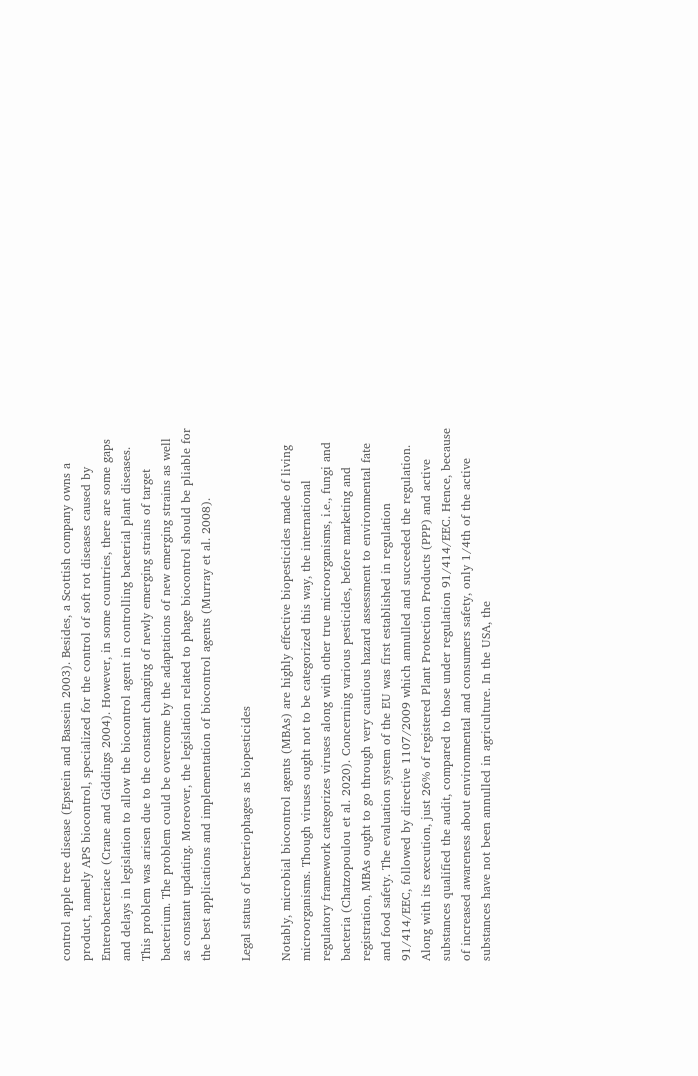control apple tree disease (Epstein and Bassein 2003). Besides, a Scottish company owns a product, namely APS biocontrol, specialized for the control of soft rot diseases caused by Enterobacteriace (Crane and Giddings 2004). However, in some countries, there are some gaps and delays in legislation to allow the biocontrol agent in controlling bacterial plant diseases. This problem was arisen due to the constant changing of newly emerging strains of target bacterium. The problem could be overcome by the adaptations of new emerging strains as well as constant updating. Moreover, the legislation related to phage biocontrol should be pliable for the best applications and implementation of biocontrol agents (Murray et al. 2008).

Legal status of bacteriophages as biopesticides

Notably, microbial biocontrol agents (MBAs) are highly effective biopesticides made of living microorganisms. Though viruses ought not to be categorized this way, the international regulatory framework categorizes viruses along with other true microorganisms, i.e., fungi and bacteria (Chatzopoulou et al. 2020). Concerning various pesticides, before marketing and registration, MBAs ought to go through very cautious hazard assessment to environmental fate and food safety. The evaluation system of the EU was first established in regulation 91/414/EEC, followed by directive 1107/2009 which annulled and succeeded the regulation. Along with its execution, just 26% of registered Plant Protection Products (PPP) and active substances qualified the audit, compared to those under regulation 91/414/EEC. Hence, because of increased awareness about environmental and consumers safety, only 1/4th of the active substances have not been annulled in agriculture. In the USA, the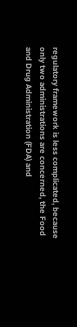regulatory framework is less complicated, because only two administrations are concerned, the Food and Drug Administration (FDA) and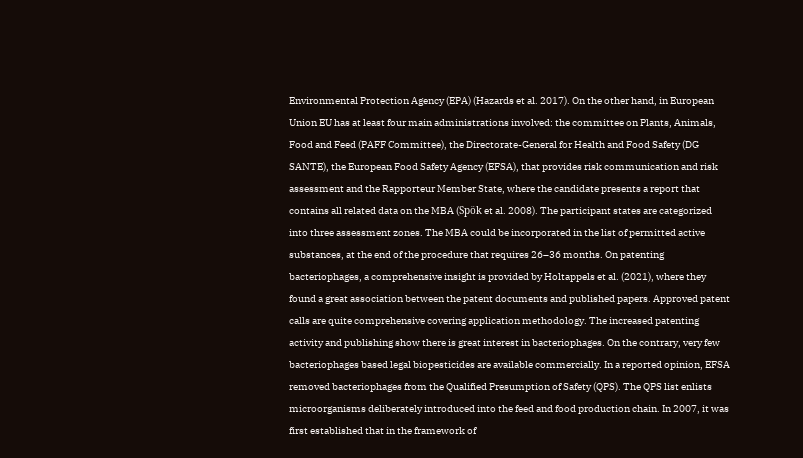Environmental Protection Agency (EPA) (Hazards et al. 2017). On the other hand, in European Union EU has at least four main administrations involved: the committee on Plants, Animals, Food and Feed (PAFF Committee), the Directorate-General for Health and Food Safety (DG SANTE), the European Food Safety Agency (EFSA), that provides risk communication and risk assessment and the Rapporteur Member State, where the candidate presents a report that contains all related data on the MBA (Spök et al. 2008). The participant states are categorized into three assessment zones. The MBA could be incorporated in the list of permitted active substances, at the end of the procedure that requires 26–36 months. On patenting bacteriophages, a comprehensive insight is provided by Holtappels et al. (2021), where they found a great association between the patent documents and published papers. Approved patent calls are quite comprehensive covering application methodology. The increased patenting activity and publishing show there is great interest in bacteriophages. On the contrary, very few bacteriophages based legal biopesticides are available commercially. In a reported opinion, EFSA removed bacteriophages from the Qualified Presumption of Safety (QPS). The QPS list enlists microorganisms deliberately introduced into the feed and food production chain. In 2007, it was first established that in the framework of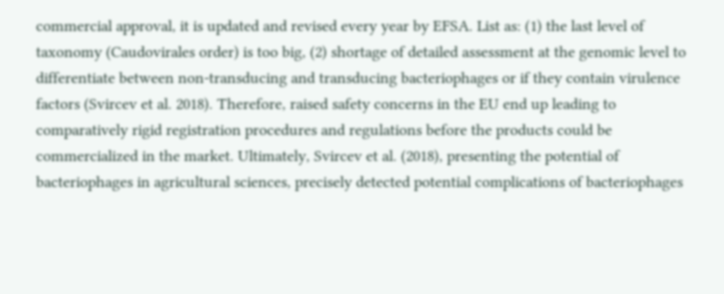commercial approval, it is updated and revised every year by EFSA. List as: (1) the last level of taxonomy (Caudovirales order) is too big, (2) shortage of detailed assessment at the genomic level to differentiate between non-transducing and transducing bacteriophages or if they contain virulence factors (Svircev et al. 2018). Therefore, raised safety concerns in the EU end up leading to comparatively rigid registration procedures and regulations before the products could be commercialized in the market. Ultimately, Svircev et al. (2018), presenting the potential of bacteriophages in agricultural sciences, precisely detected potential complications of bacteriophages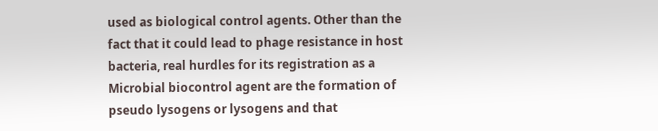used as biological control agents. Other than the fact that it could lead to phage resistance in host bacteria, real hurdles for its registration as a Microbial biocontrol agent are the formation of pseudo lysogens or lysogens and that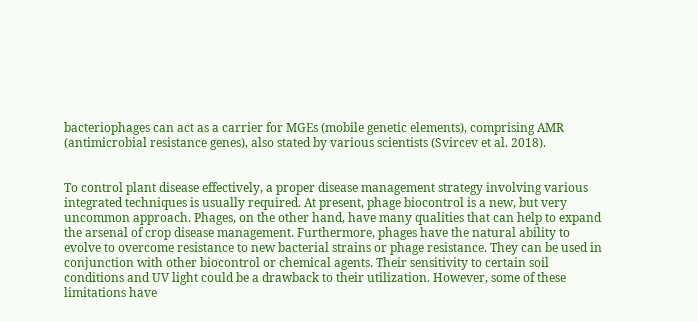bacteriophages can act as a carrier for MGEs (mobile genetic elements), comprising AMR (antimicrobial resistance genes), also stated by various scientists (Svircev et al. 2018).


To control plant disease effectively, a proper disease management strategy involving various integrated techniques is usually required. At present, phage biocontrol is a new, but very uncommon approach. Phages, on the other hand, have many qualities that can help to expand the arsenal of crop disease management. Furthermore, phages have the natural ability to evolve to overcome resistance to new bacterial strains or phage resistance. They can be used in conjunction with other biocontrol or chemical agents. Their sensitivity to certain soil conditions and UV light could be a drawback to their utilization. However, some of these limitations have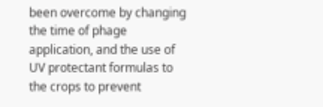been overcome by changing the time of phage application, and the use of UV protectant formulas to the crops to prevent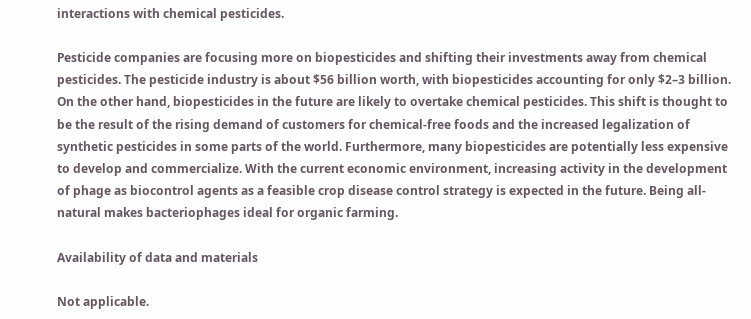interactions with chemical pesticides.

Pesticide companies are focusing more on biopesticides and shifting their investments away from chemical pesticides. The pesticide industry is about $56 billion worth, with biopesticides accounting for only $2–3 billion. On the other hand, biopesticides in the future are likely to overtake chemical pesticides. This shift is thought to be the result of the rising demand of customers for chemical-free foods and the increased legalization of synthetic pesticides in some parts of the world. Furthermore, many biopesticides are potentially less expensive to develop and commercialize. With the current economic environment, increasing activity in the development of phage as biocontrol agents as a feasible crop disease control strategy is expected in the future. Being all-natural makes bacteriophages ideal for organic farming.

Availability of data and materials

Not applicable.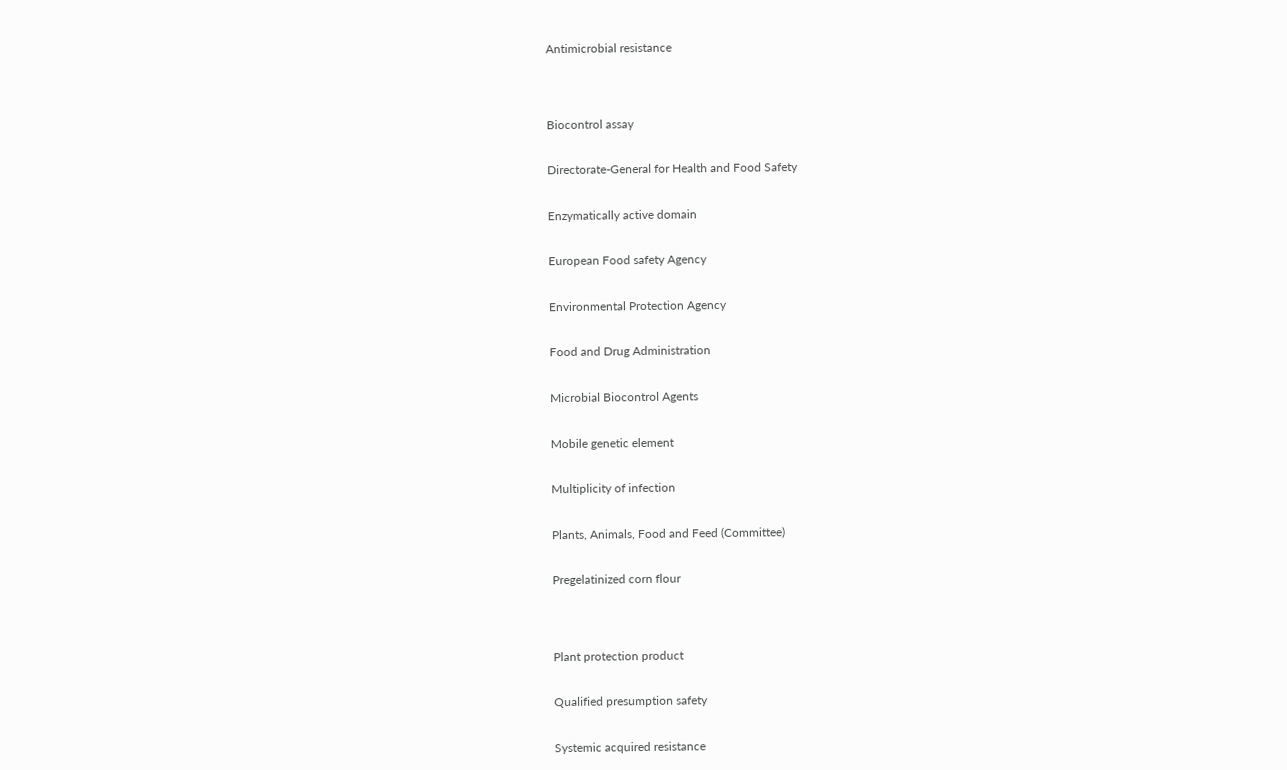Antimicrobial resistance




Biocontrol assay


Directorate-General for Health and Food Safety


Enzymatically active domain


European Food safety Agency


Environmental Protection Agency


Food and Drug Administration


Microbial Biocontrol Agents


Mobile genetic element


Multiplicity of infection


Plants, Animals, Food and Feed (Committee)


Pregelatinized corn flour




Plant protection product


Qualified presumption safety


Systemic acquired resistance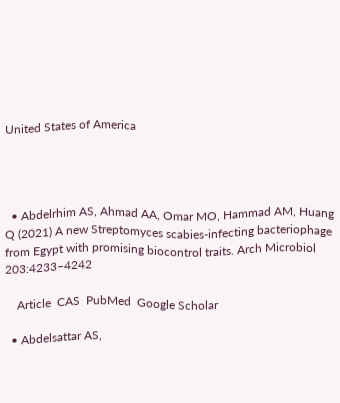United States of America




  • Abdelrhim AS, Ahmad AA, Omar MO, Hammad AM, Huang Q (2021) A new Streptomyces scabies-infecting bacteriophage from Egypt with promising biocontrol traits. Arch Microbiol 203:4233–4242

    Article  CAS  PubMed  Google Scholar

  • Abdelsattar AS,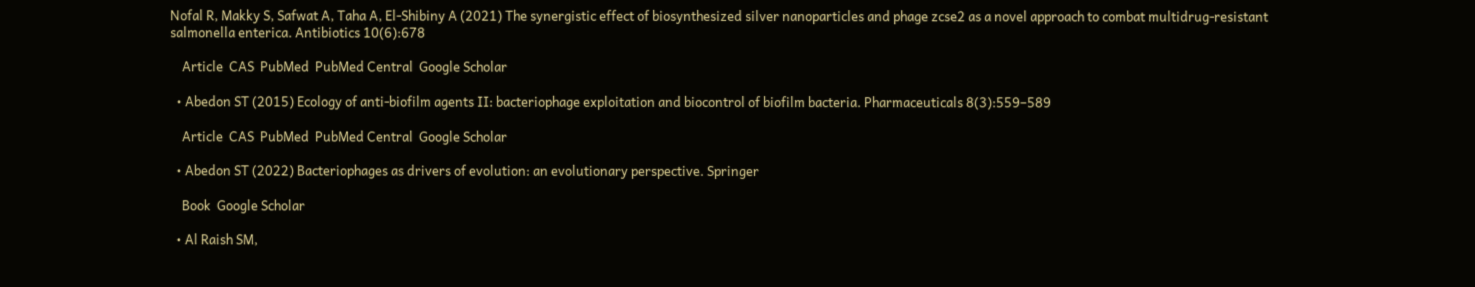Nofal R, Makky S, Safwat A, Taha A, El-Shibiny A (2021) The synergistic effect of biosynthesized silver nanoparticles and phage zcse2 as a novel approach to combat multidrug-resistant salmonella enterica. Antibiotics 10(6):678

    Article  CAS  PubMed  PubMed Central  Google Scholar

  • Abedon ST (2015) Ecology of anti-biofilm agents II: bacteriophage exploitation and biocontrol of biofilm bacteria. Pharmaceuticals 8(3):559–589

    Article  CAS  PubMed  PubMed Central  Google Scholar

  • Abedon ST (2022) Bacteriophages as drivers of evolution: an evolutionary perspective. Springer

    Book  Google Scholar

  • Al Raish SM,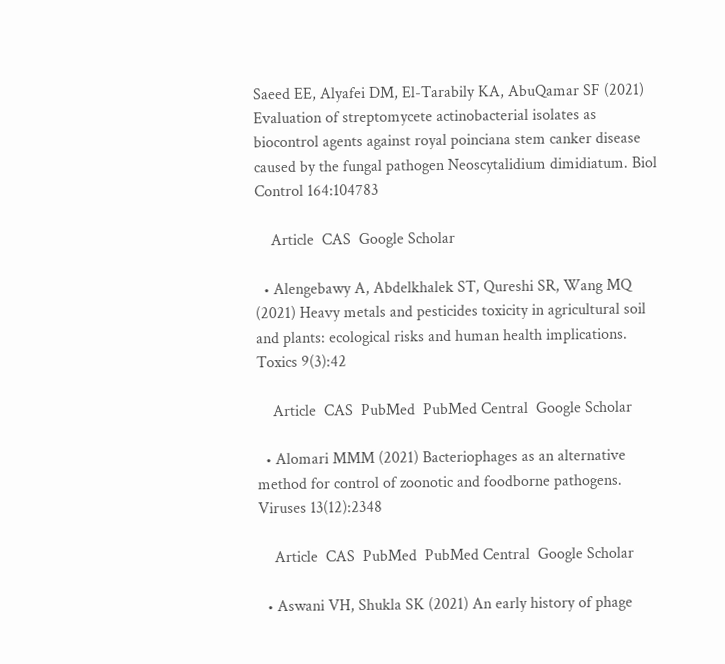Saeed EE, Alyafei DM, El-Tarabily KA, AbuQamar SF (2021) Evaluation of streptomycete actinobacterial isolates as biocontrol agents against royal poinciana stem canker disease caused by the fungal pathogen Neoscytalidium dimidiatum. Biol Control 164:104783

    Article  CAS  Google Scholar

  • Alengebawy A, Abdelkhalek ST, Qureshi SR, Wang MQ (2021) Heavy metals and pesticides toxicity in agricultural soil and plants: ecological risks and human health implications. Toxics 9(3):42

    Article  CAS  PubMed  PubMed Central  Google Scholar

  • Alomari MMM (2021) Bacteriophages as an alternative method for control of zoonotic and foodborne pathogens. Viruses 13(12):2348

    Article  CAS  PubMed  PubMed Central  Google Scholar

  • Aswani VH, Shukla SK (2021) An early history of phage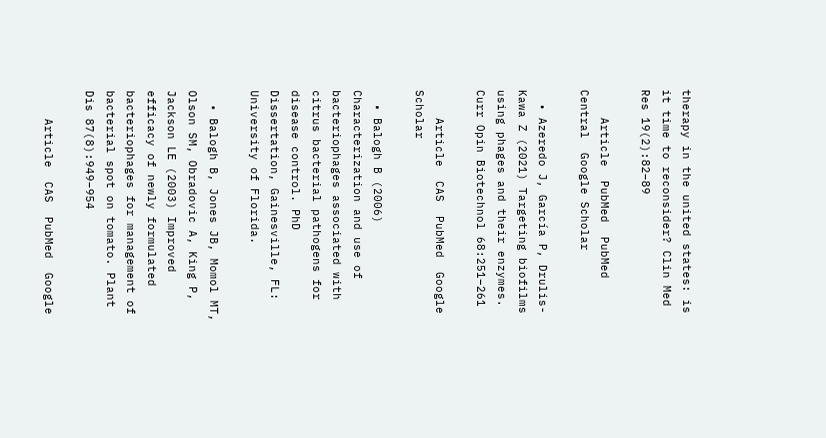therapy in the united states: is it time to reconsider? Clin Med Res 19(2):82–89

    Article  PubMed  PubMed Central  Google Scholar

  • Azeredo J, García P, Drulis-Kawa Z (2021) Targeting biofilms using phages and their enzymes. Curr Opin Biotechnol 68:251–261

    Article  CAS  PubMed  Google Scholar

  • Balogh B (2006) Characterization and use of bacteriophages associated with citrus bacterial pathogens for disease control. PhD Dissertation, Gainesville, FL: University of Florida.

  • Balogh B, Jones JB, Momol MT, Olson SM, Obradovic A, King P, Jackson LE (2003) Improved efficacy of newly formulated bacteriophages for management of bacterial spot on tomato. Plant Dis 87(8):949–954

    Article  CAS  PubMed  Google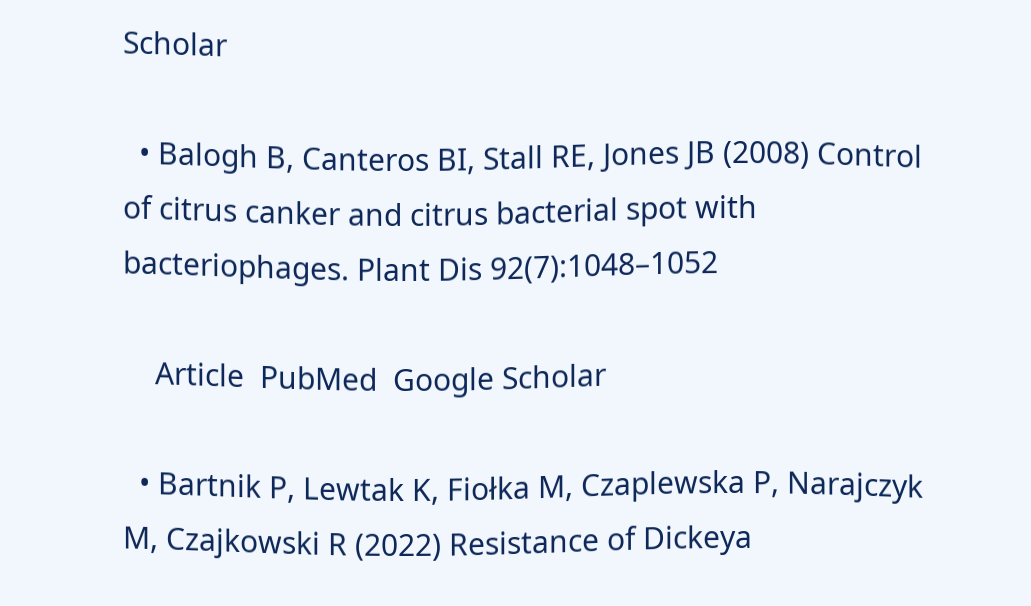Scholar

  • Balogh B, Canteros BI, Stall RE, Jones JB (2008) Control of citrus canker and citrus bacterial spot with bacteriophages. Plant Dis 92(7):1048–1052

    Article  PubMed  Google Scholar

  • Bartnik P, Lewtak K, Fiołka M, Czaplewska P, Narajczyk M, Czajkowski R (2022) Resistance of Dickeya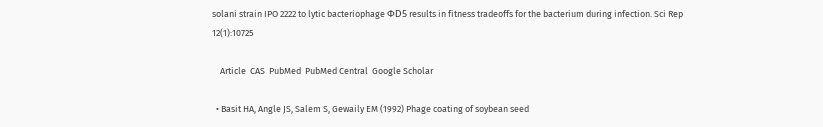solani strain IPO 2222 to lytic bacteriophage ΦD5 results in fitness tradeoffs for the bacterium during infection. Sci Rep 12(1):10725

    Article  CAS  PubMed  PubMed Central  Google Scholar

  • Basit HA, Angle JS, Salem S, Gewaily EM (1992) Phage coating of soybean seed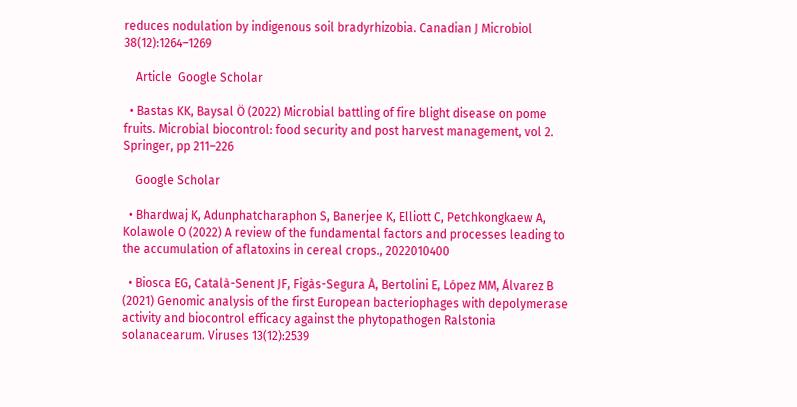reduces nodulation by indigenous soil bradyrhizobia. Canadian J Microbiol 38(12):1264–1269

    Article  Google Scholar

  • Bastas KK, Baysal Ö (2022) Microbial battling of fire blight disease on pome fruits. Microbial biocontrol: food security and post harvest management, vol 2. Springer, pp 211–226

    Google Scholar

  • Bhardwaj K, Adunphatcharaphon S, Banerjee K, Elliott C, Petchkongkaew A, Kolawole O (2022) A review of the fundamental factors and processes leading to the accumulation of aflatoxins in cereal crops., 2022010400

  • Biosca EG, Català-Senent JF, Figàs-Segura À, Bertolini E, López MM, Álvarez B (2021) Genomic analysis of the first European bacteriophages with depolymerase activity and biocontrol efficacy against the phytopathogen Ralstonia solanacearum. Viruses 13(12):2539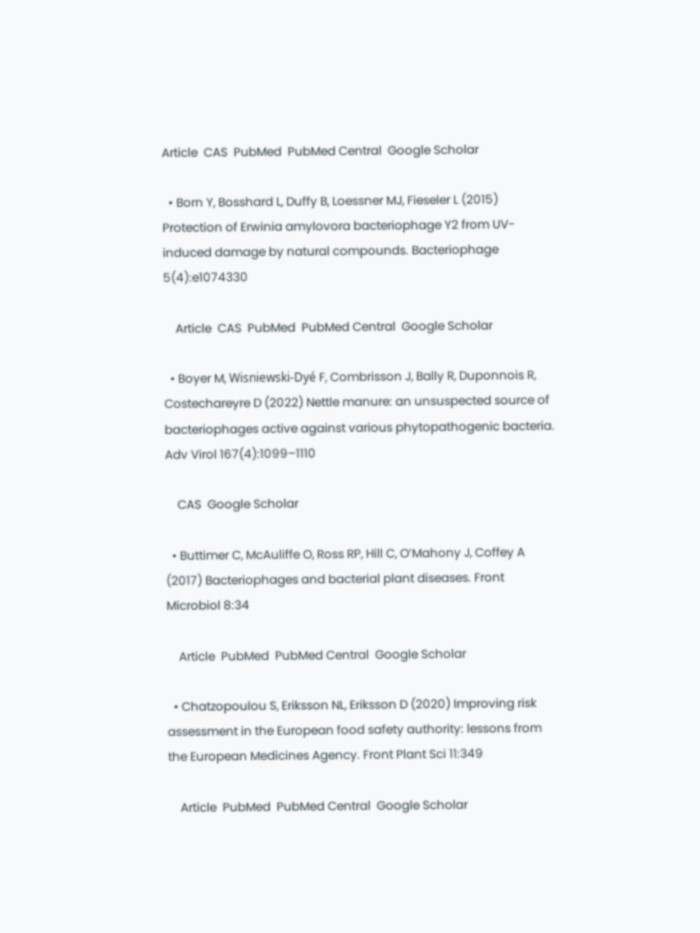Article  CAS  PubMed  PubMed Central  Google Scholar

  • Born Y, Bosshard L, Duffy B, Loessner MJ, Fieseler L (2015) Protection of Erwinia amylovora bacteriophage Y2 from UV-induced damage by natural compounds. Bacteriophage 5(4):e1074330

    Article  CAS  PubMed  PubMed Central  Google Scholar

  • Boyer M, Wisniewski-Dyé F, Combrisson J, Bally R, Duponnois R, Costechareyre D (2022) Nettle manure: an unsuspected source of bacteriophages active against various phytopathogenic bacteria. Adv Virol 167(4):1099–1110

    CAS  Google Scholar

  • Buttimer C, McAuliffe O, Ross RP, Hill C, O’Mahony J, Coffey A (2017) Bacteriophages and bacterial plant diseases. Front Microbiol 8:34

    Article  PubMed  PubMed Central  Google Scholar

  • Chatzopoulou S, Eriksson NL, Eriksson D (2020) Improving risk assessment in the European food safety authority: lessons from the European Medicines Agency. Front Plant Sci 11:349

    Article  PubMed  PubMed Central  Google Scholar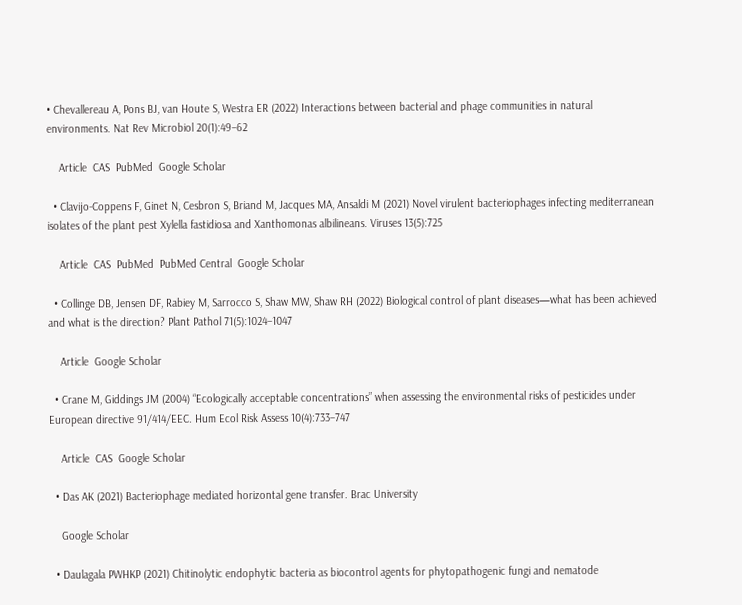• Chevallereau A, Pons BJ, van Houte S, Westra ER (2022) Interactions between bacterial and phage communities in natural environments. Nat Rev Microbiol 20(1):49–62

    Article  CAS  PubMed  Google Scholar

  • Clavijo-Coppens F, Ginet N, Cesbron S, Briand M, Jacques MA, Ansaldi M (2021) Novel virulent bacteriophages infecting mediterranean isolates of the plant pest Xylella fastidiosa and Xanthomonas albilineans. Viruses 13(5):725

    Article  CAS  PubMed  PubMed Central  Google Scholar

  • Collinge DB, Jensen DF, Rabiey M, Sarrocco S, Shaw MW, Shaw RH (2022) Biological control of plant diseases—what has been achieved and what is the direction? Plant Pathol 71(5):1024–1047

    Article  Google Scholar

  • Crane M, Giddings JM (2004) “Ecologically acceptable concentrations” when assessing the environmental risks of pesticides under European directive 91/414/EEC. Hum Ecol Risk Assess 10(4):733–747

    Article  CAS  Google Scholar

  • Das AK (2021) Bacteriophage mediated horizontal gene transfer. Brac University

    Google Scholar

  • Daulagala PWHKP (2021) Chitinolytic endophytic bacteria as biocontrol agents for phytopathogenic fungi and nematode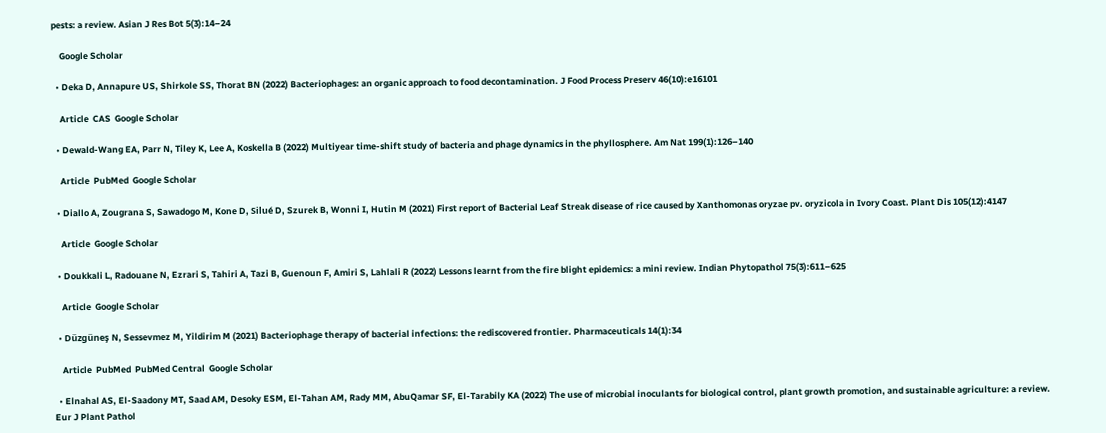pests: a review. Asian J Res Bot 5(3):14–24

    Google Scholar

  • Deka D, Annapure US, Shirkole SS, Thorat BN (2022) Bacteriophages: an organic approach to food decontamination. J Food Process Preserv 46(10):e16101

    Article  CAS  Google Scholar

  • Dewald-Wang EA, Parr N, Tiley K, Lee A, Koskella B (2022) Multiyear time-shift study of bacteria and phage dynamics in the phyllosphere. Am Nat 199(1):126–140

    Article  PubMed  Google Scholar

  • Diallo A, Zougrana S, Sawadogo M, Kone D, Silué D, Szurek B, Wonni I, Hutin M (2021) First report of Bacterial Leaf Streak disease of rice caused by Xanthomonas oryzae pv. oryzicola in Ivory Coast. Plant Dis 105(12):4147

    Article  Google Scholar

  • Doukkali L, Radouane N, Ezrari S, Tahiri A, Tazi B, Guenoun F, Amiri S, Lahlali R (2022) Lessons learnt from the fire blight epidemics: a mini review. Indian Phytopathol 75(3):611–625

    Article  Google Scholar

  • Düzgüneş N, Sessevmez M, Yildirim M (2021) Bacteriophage therapy of bacterial infections: the rediscovered frontier. Pharmaceuticals 14(1):34

    Article  PubMed  PubMed Central  Google Scholar

  • Elnahal AS, El-Saadony MT, Saad AM, Desoky ESM, El-Tahan AM, Rady MM, AbuQamar SF, El-Tarabily KA (2022) The use of microbial inoculants for biological control, plant growth promotion, and sustainable agriculture: a review. Eur J Plant Pathol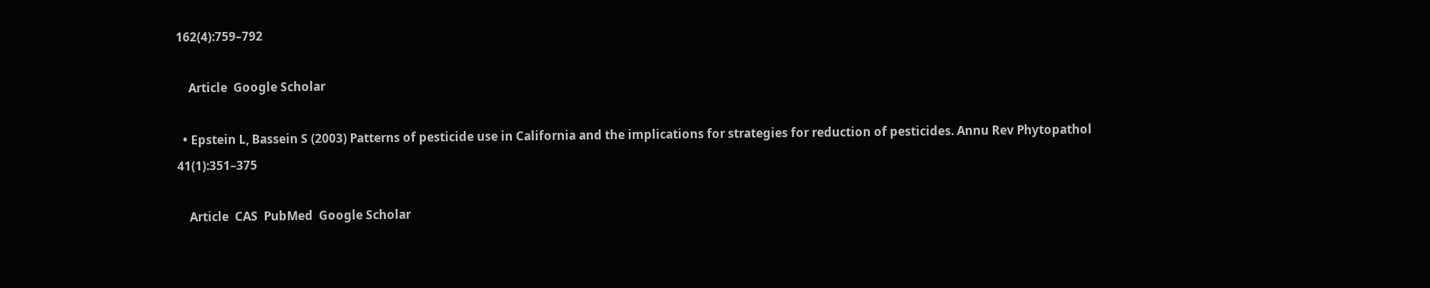162(4):759–792

    Article  Google Scholar

  • Epstein L, Bassein S (2003) Patterns of pesticide use in California and the implications for strategies for reduction of pesticides. Annu Rev Phytopathol 41(1):351–375

    Article  CAS  PubMed  Google Scholar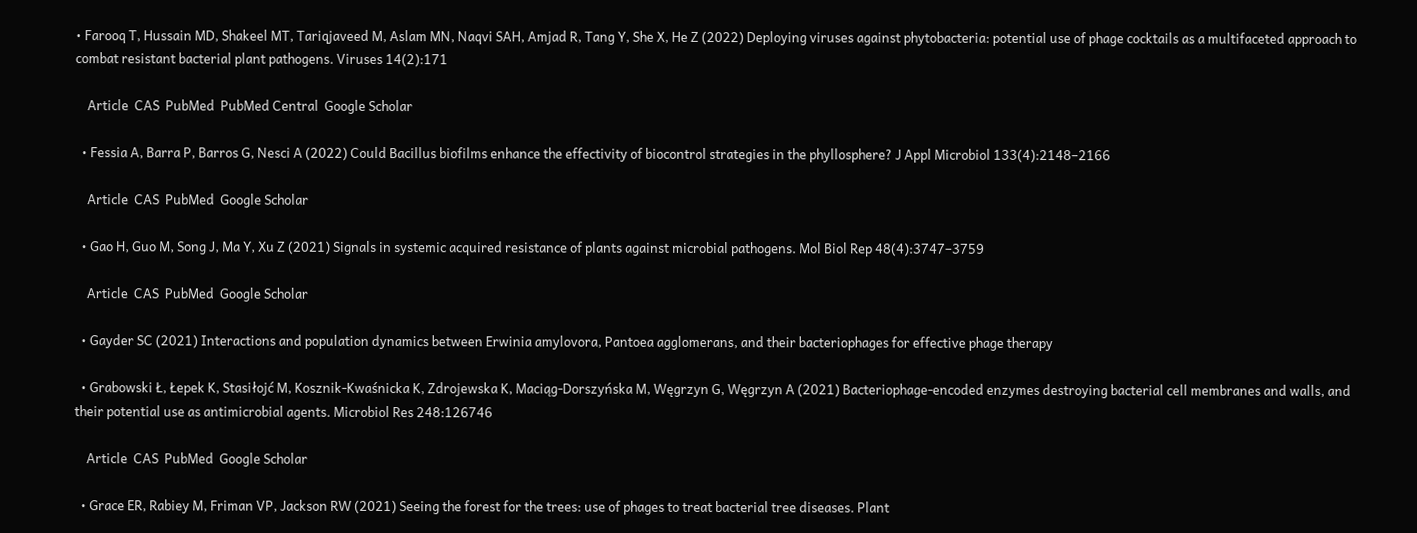• Farooq T, Hussain MD, Shakeel MT, Tariqjaveed M, Aslam MN, Naqvi SAH, Amjad R, Tang Y, She X, He Z (2022) Deploying viruses against phytobacteria: potential use of phage cocktails as a multifaceted approach to combat resistant bacterial plant pathogens. Viruses 14(2):171

    Article  CAS  PubMed  PubMed Central  Google Scholar

  • Fessia A, Barra P, Barros G, Nesci A (2022) Could Bacillus biofilms enhance the effectivity of biocontrol strategies in the phyllosphere? J Appl Microbiol 133(4):2148–2166

    Article  CAS  PubMed  Google Scholar

  • Gao H, Guo M, Song J, Ma Y, Xu Z (2021) Signals in systemic acquired resistance of plants against microbial pathogens. Mol Biol Rep 48(4):3747–3759

    Article  CAS  PubMed  Google Scholar

  • Gayder SC (2021) Interactions and population dynamics between Erwinia amylovora, Pantoea agglomerans, and their bacteriophages for effective phage therapy

  • Grabowski Ł, Łepek K, Stasiłojć M, Kosznik-Kwaśnicka K, Zdrojewska K, Maciąg-Dorszyńska M, Węgrzyn G, Węgrzyn A (2021) Bacteriophage-encoded enzymes destroying bacterial cell membranes and walls, and their potential use as antimicrobial agents. Microbiol Res 248:126746

    Article  CAS  PubMed  Google Scholar

  • Grace ER, Rabiey M, Friman VP, Jackson RW (2021) Seeing the forest for the trees: use of phages to treat bacterial tree diseases. Plant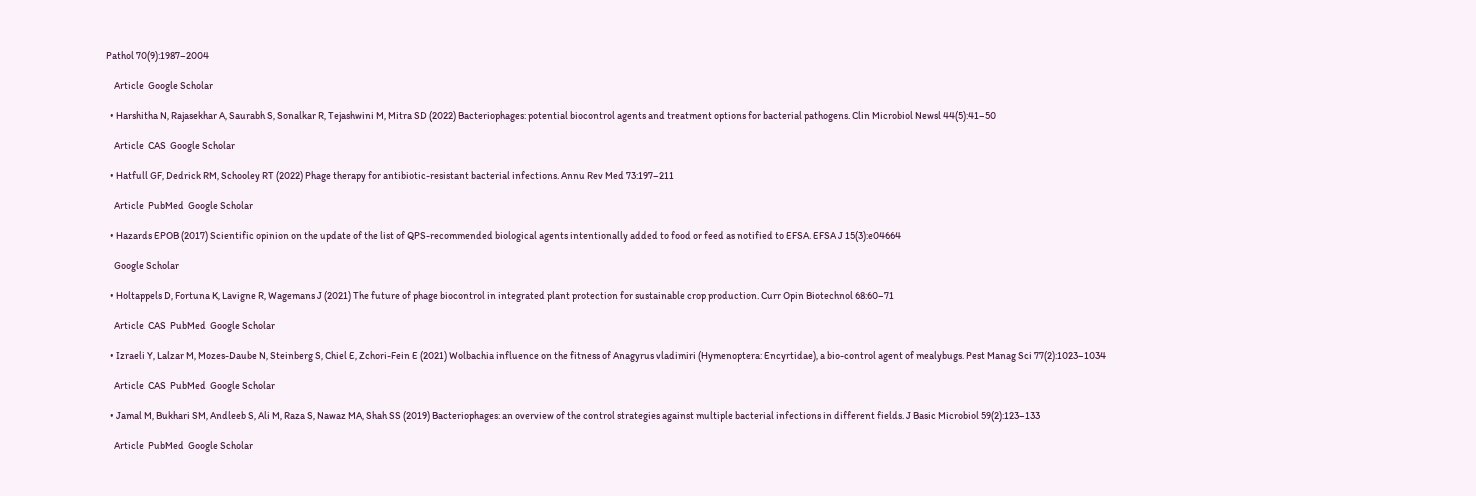Pathol 70(9):1987–2004

    Article  Google Scholar

  • Harshitha N, Rajasekhar A, Saurabh S, Sonalkar R, Tejashwini M, Mitra SD (2022) Bacteriophages: potential biocontrol agents and treatment options for bacterial pathogens. Clin Microbiol Newsl 44(5):41–50

    Article  CAS  Google Scholar

  • Hatfull GF, Dedrick RM, Schooley RT (2022) Phage therapy for antibiotic-resistant bacterial infections. Annu Rev Med 73:197–211

    Article  PubMed  Google Scholar

  • Hazards EPOB (2017) Scientific opinion on the update of the list of QPS-recommended biological agents intentionally added to food or feed as notified to EFSA. EFSA J 15(3):e04664

    Google Scholar

  • Holtappels D, Fortuna K, Lavigne R, Wagemans J (2021) The future of phage biocontrol in integrated plant protection for sustainable crop production. Curr Opin Biotechnol 68:60–71

    Article  CAS  PubMed  Google Scholar

  • Izraeli Y, Lalzar M, Mozes-Daube N, Steinberg S, Chiel E, Zchori-Fein E (2021) Wolbachia influence on the fitness of Anagyrus vladimiri (Hymenoptera: Encyrtidae), a bio-control agent of mealybugs. Pest Manag Sci 77(2):1023–1034

    Article  CAS  PubMed  Google Scholar

  • Jamal M, Bukhari SM, Andleeb S, Ali M, Raza S, Nawaz MA, Shah SS (2019) Bacteriophages: an overview of the control strategies against multiple bacterial infections in different fields. J Basic Microbiol 59(2):123–133

    Article  PubMed  Google Scholar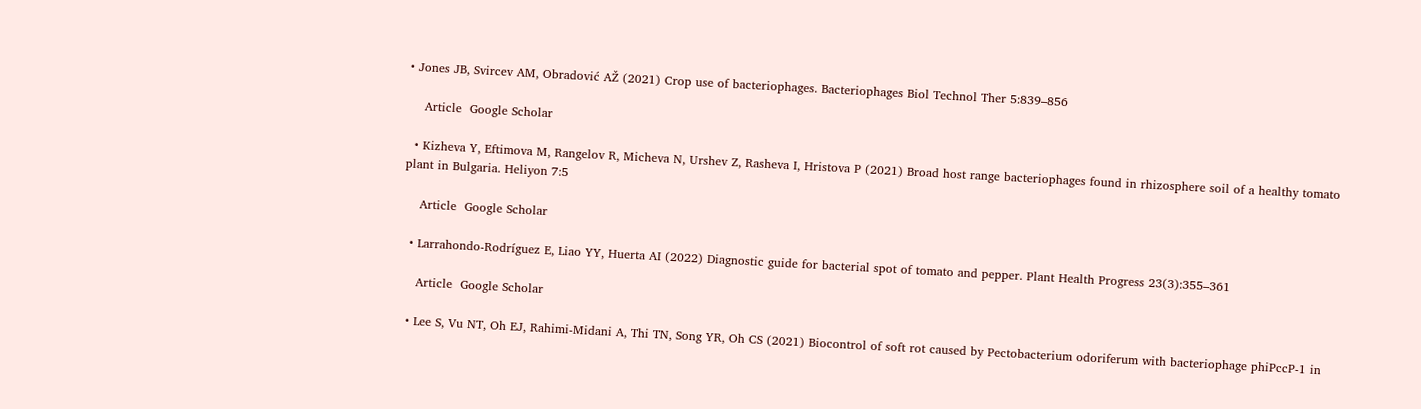• Jones JB, Svircev AM, Obradović AŽ (2021) Crop use of bacteriophages. Bacteriophages Biol Technol Ther 5:839–856

    Article  Google Scholar

  • Kizheva Y, Eftimova M, Rangelov R, Micheva N, Urshev Z, Rasheva I, Hristova P (2021) Broad host range bacteriophages found in rhizosphere soil of a healthy tomato plant in Bulgaria. Heliyon 7:5

    Article  Google Scholar

  • Larrahondo-Rodríguez E, Liao YY, Huerta AI (2022) Diagnostic guide for bacterial spot of tomato and pepper. Plant Health Progress 23(3):355–361

    Article  Google Scholar

  • Lee S, Vu NT, Oh EJ, Rahimi-Midani A, Thi TN, Song YR, Oh CS (2021) Biocontrol of soft rot caused by Pectobacterium odoriferum with bacteriophage phiPccP-1 in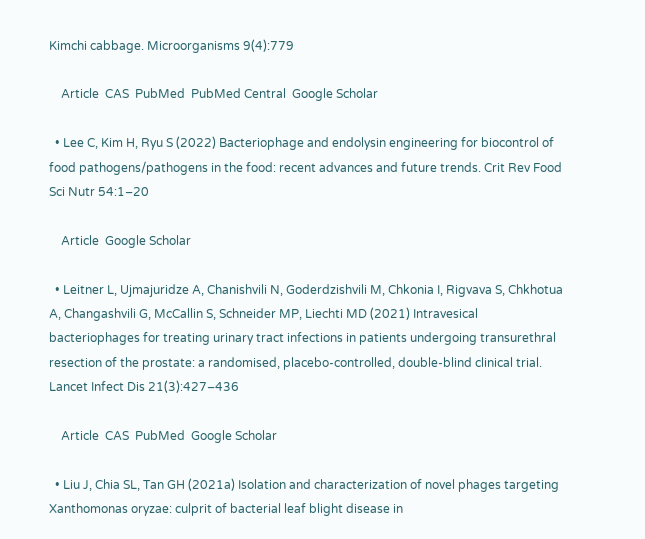Kimchi cabbage. Microorganisms 9(4):779

    Article  CAS  PubMed  PubMed Central  Google Scholar

  • Lee C, Kim H, Ryu S (2022) Bacteriophage and endolysin engineering for biocontrol of food pathogens/pathogens in the food: recent advances and future trends. Crit Rev Food Sci Nutr 54:1–20

    Article  Google Scholar

  • Leitner L, Ujmajuridze A, Chanishvili N, Goderdzishvili M, Chkonia I, Rigvava S, Chkhotua A, Changashvili G, McCallin S, Schneider MP, Liechti MD (2021) Intravesical bacteriophages for treating urinary tract infections in patients undergoing transurethral resection of the prostate: a randomised, placebo-controlled, double-blind clinical trial. Lancet Infect Dis 21(3):427–436

    Article  CAS  PubMed  Google Scholar

  • Liu J, Chia SL, Tan GH (2021a) Isolation and characterization of novel phages targeting Xanthomonas oryzae: culprit of bacterial leaf blight disease in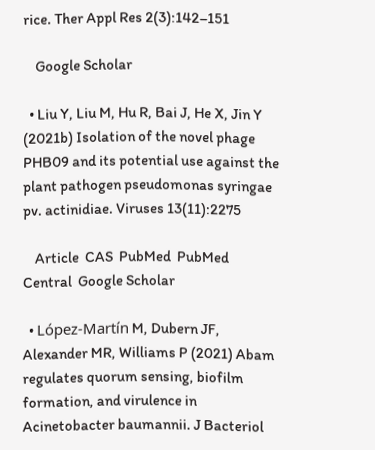rice. Ther Appl Res 2(3):142–151

    Google Scholar

  • Liu Y, Liu M, Hu R, Bai J, He X, Jin Y (2021b) Isolation of the novel phage PHB09 and its potential use against the plant pathogen pseudomonas syringae pv. actinidiae. Viruses 13(11):2275

    Article  CAS  PubMed  PubMed Central  Google Scholar

  • López-Martín M, Dubern JF, Alexander MR, Williams P (2021) Abam regulates quorum sensing, biofilm formation, and virulence in Acinetobacter baumannii. J Bacteriol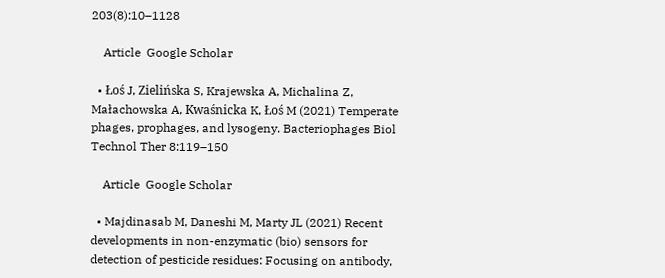203(8):10–1128

    Article  Google Scholar

  • Łoś J, Zielińska S, Krajewska A, Michalina Z, Małachowska A, Kwaśnicka K, Łoś M (2021) Temperate phages, prophages, and lysogeny. Bacteriophages Biol Technol Ther 8:119–150

    Article  Google Scholar

  • Majdinasab M, Daneshi M, Marty JL (2021) Recent developments in non-enzymatic (bio) sensors for detection of pesticide residues: Focusing on antibody,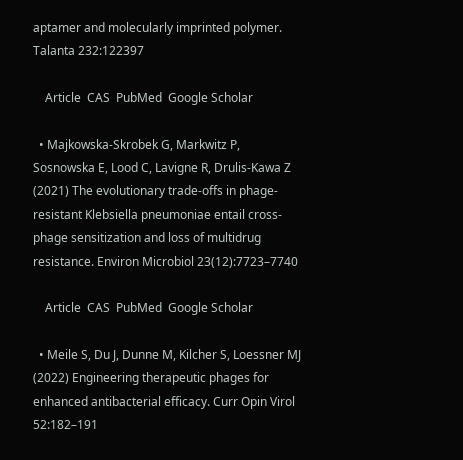aptamer and molecularly imprinted polymer. Talanta 232:122397

    Article  CAS  PubMed  Google Scholar

  • Majkowska-Skrobek G, Markwitz P, Sosnowska E, Lood C, Lavigne R, Drulis-Kawa Z (2021) The evolutionary trade-offs in phage-resistant Klebsiella pneumoniae entail cross-phage sensitization and loss of multidrug resistance. Environ Microbiol 23(12):7723–7740

    Article  CAS  PubMed  Google Scholar

  • Meile S, Du J, Dunne M, Kilcher S, Loessner MJ (2022) Engineering therapeutic phages for enhanced antibacterial efficacy. Curr Opin Virol 52:182–191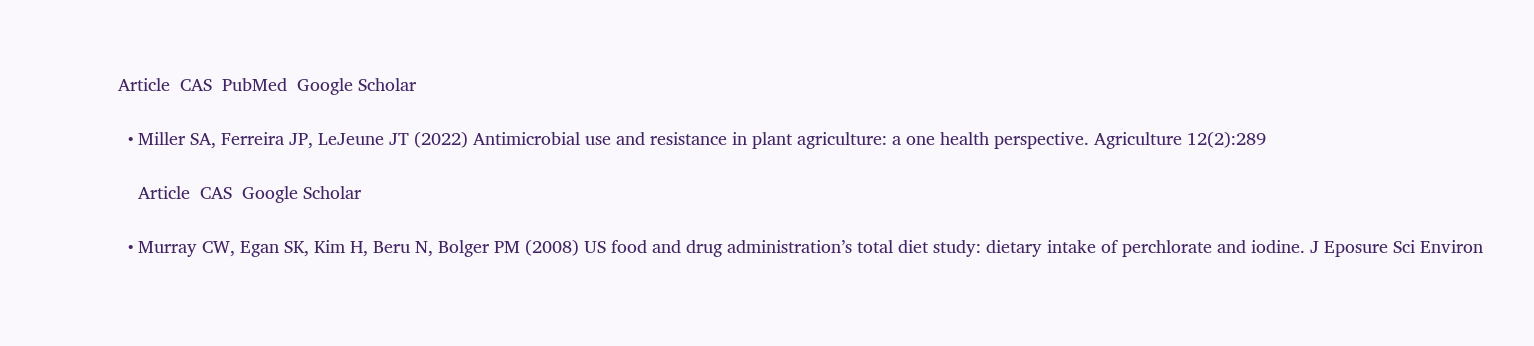Article  CAS  PubMed  Google Scholar

  • Miller SA, Ferreira JP, LeJeune JT (2022) Antimicrobial use and resistance in plant agriculture: a one health perspective. Agriculture 12(2):289

    Article  CAS  Google Scholar

  • Murray CW, Egan SK, Kim H, Beru N, Bolger PM (2008) US food and drug administration’s total diet study: dietary intake of perchlorate and iodine. J Eposure Sci Environ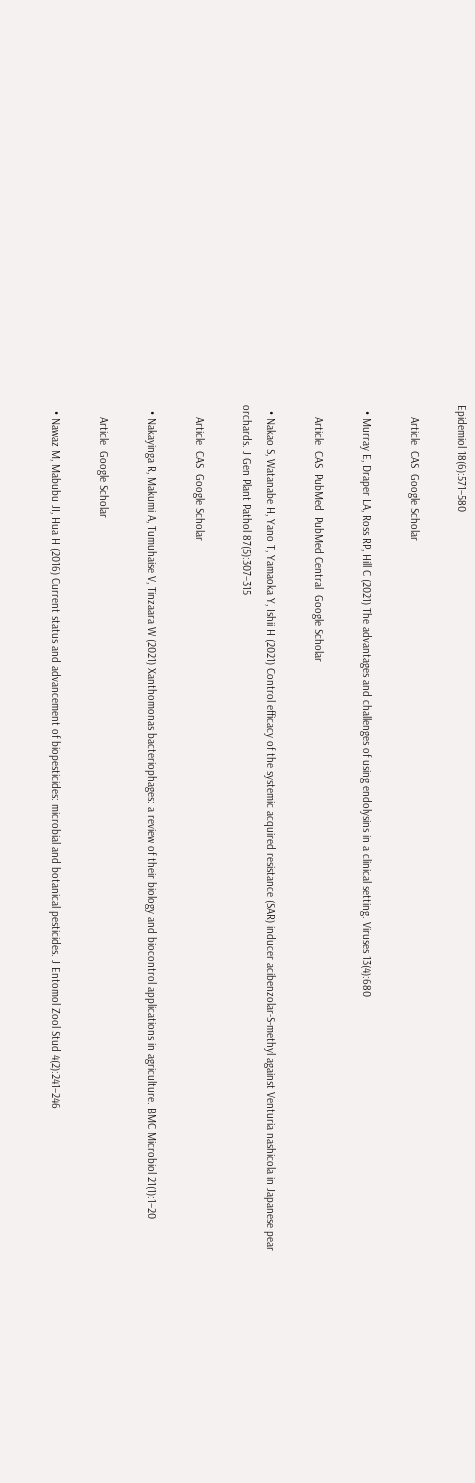Epidemiol 18(6):571–580

    Article  CAS  Google Scholar

  • Murray E, Draper LA, Ross RP, Hill C (2021) The advantages and challenges of using endolysins in a clinical setting. Viruses 13(4):680

    Article  CAS  PubMed  PubMed Central  Google Scholar

  • Nakao S, Watanabe H, Yano T, Yamaoka Y, Ishii H (2021) Control efficacy of the systemic acquired resistance (SAR) inducer acibenzolar-S-methyl against Venturia nashicola in Japanese pear orchards. J Gen Plant Pathol 87(5):307–315

    Article  CAS  Google Scholar

  • Nakayinga R, Makumi A, Tumuhaise V, Tinzaara W (2021) Xanthomonas bacteriophages: a review of their biology and biocontrol applications in agriculture. BMC Microbiol 21(1):1–20

    Article  Google Scholar

  • Nawaz M, Mabubu JI, Hua H (2016) Current status and advancement of biopesticides: microbial and botanical pesticides. J Entomol Zool Stud 4(2):241–246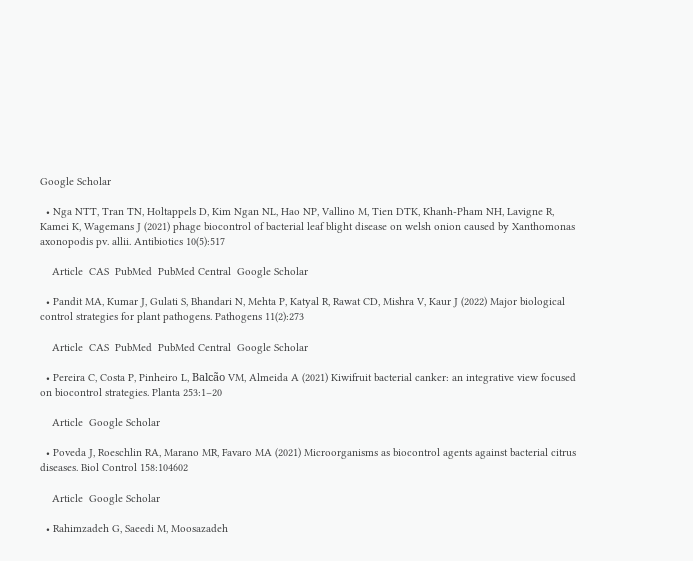Google Scholar

  • Nga NTT, Tran TN, Holtappels D, Kim Ngan NL, Hao NP, Vallino M, Tien DTK, Khanh-Pham NH, Lavigne R, Kamei K, Wagemans J (2021) phage biocontrol of bacterial leaf blight disease on welsh onion caused by Xanthomonas axonopodis pv. allii. Antibiotics 10(5):517

    Article  CAS  PubMed  PubMed Central  Google Scholar

  • Pandit MA, Kumar J, Gulati S, Bhandari N, Mehta P, Katyal R, Rawat CD, Mishra V, Kaur J (2022) Major biological control strategies for plant pathogens. Pathogens 11(2):273

    Article  CAS  PubMed  PubMed Central  Google Scholar

  • Pereira C, Costa P, Pinheiro L, Balcão VM, Almeida A (2021) Kiwifruit bacterial canker: an integrative view focused on biocontrol strategies. Planta 253:1–20

    Article  Google Scholar

  • Poveda J, Roeschlin RA, Marano MR, Favaro MA (2021) Microorganisms as biocontrol agents against bacterial citrus diseases. Biol Control 158:104602

    Article  Google Scholar

  • Rahimzadeh G, Saeedi M, Moosazadeh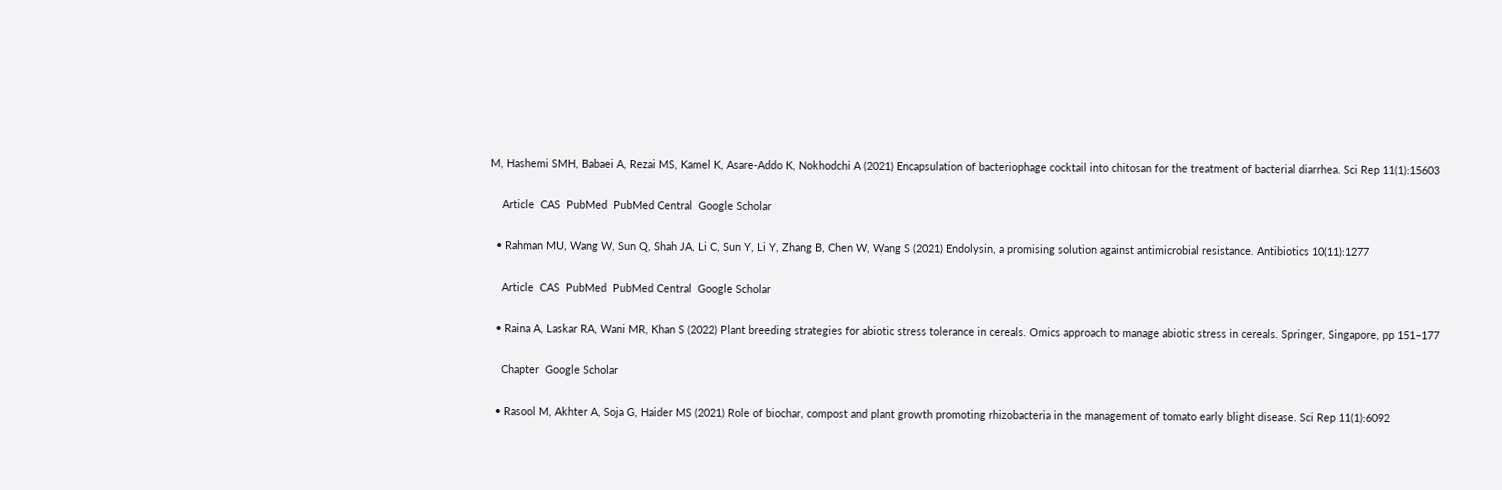M, Hashemi SMH, Babaei A, Rezai MS, Kamel K, Asare-Addo K, Nokhodchi A (2021) Encapsulation of bacteriophage cocktail into chitosan for the treatment of bacterial diarrhea. Sci Rep 11(1):15603

    Article  CAS  PubMed  PubMed Central  Google Scholar

  • Rahman MU, Wang W, Sun Q, Shah JA, Li C, Sun Y, Li Y, Zhang B, Chen W, Wang S (2021) Endolysin, a promising solution against antimicrobial resistance. Antibiotics 10(11):1277

    Article  CAS  PubMed  PubMed Central  Google Scholar

  • Raina A, Laskar RA, Wani MR, Khan S (2022) Plant breeding strategies for abiotic stress tolerance in cereals. Omics approach to manage abiotic stress in cereals. Springer, Singapore, pp 151–177

    Chapter  Google Scholar

  • Rasool M, Akhter A, Soja G, Haider MS (2021) Role of biochar, compost and plant growth promoting rhizobacteria in the management of tomato early blight disease. Sci Rep 11(1):6092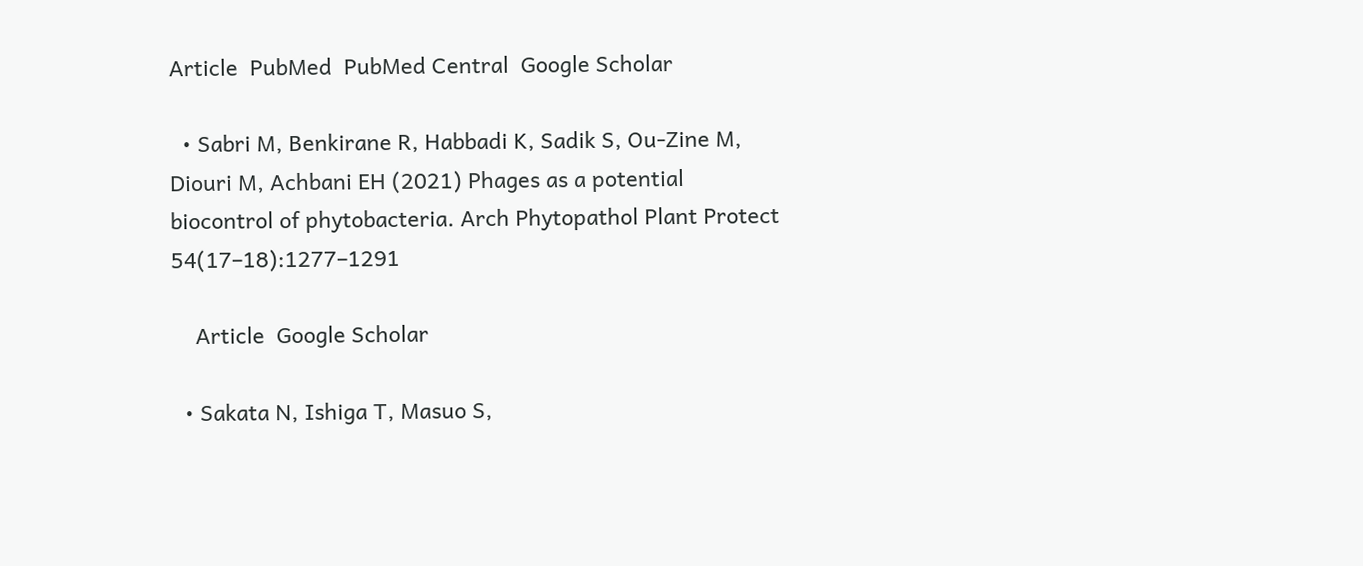Article  PubMed  PubMed Central  Google Scholar

  • Sabri M, Benkirane R, Habbadi K, Sadik S, Ou-Zine M, Diouri M, Achbani EH (2021) Phages as a potential biocontrol of phytobacteria. Arch Phytopathol Plant Protect 54(17–18):1277–1291

    Article  Google Scholar

  • Sakata N, Ishiga T, Masuo S,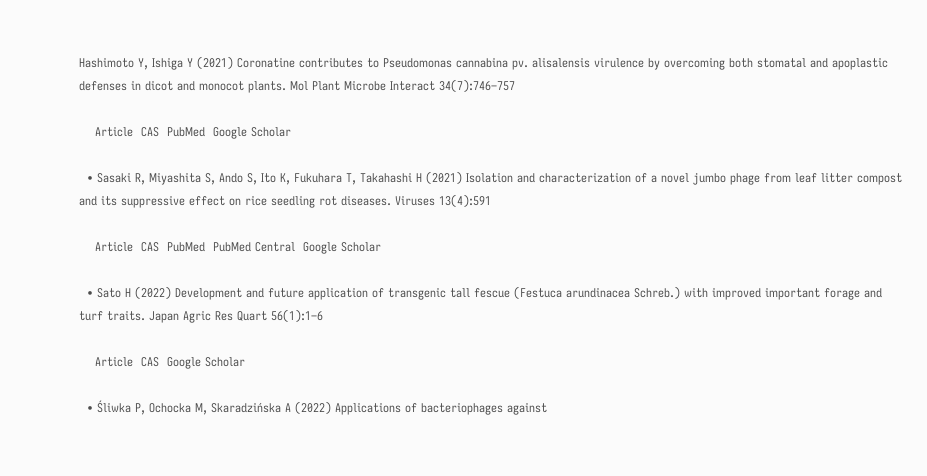Hashimoto Y, Ishiga Y (2021) Coronatine contributes to Pseudomonas cannabina pv. alisalensis virulence by overcoming both stomatal and apoplastic defenses in dicot and monocot plants. Mol Plant Microbe Interact 34(7):746–757

    Article  CAS  PubMed  Google Scholar

  • Sasaki R, Miyashita S, Ando S, Ito K, Fukuhara T, Takahashi H (2021) Isolation and characterization of a novel jumbo phage from leaf litter compost and its suppressive effect on rice seedling rot diseases. Viruses 13(4):591

    Article  CAS  PubMed  PubMed Central  Google Scholar

  • Sato H (2022) Development and future application of transgenic tall fescue (Festuca arundinacea Schreb.) with improved important forage and turf traits. Japan Agric Res Quart 56(1):1–6

    Article  CAS  Google Scholar

  • Śliwka P, Ochocka M, Skaradzińska A (2022) Applications of bacteriophages against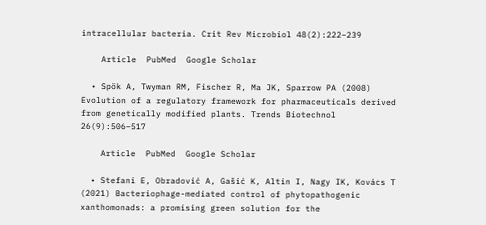intracellular bacteria. Crit Rev Microbiol 48(2):222–239

    Article  PubMed  Google Scholar

  • Spök A, Twyman RM, Fischer R, Ma JK, Sparrow PA (2008) Evolution of a regulatory framework for pharmaceuticals derived from genetically modified plants. Trends Biotechnol 26(9):506–517

    Article  PubMed  Google Scholar

  • Stefani E, Obradović A, Gašić K, Altin I, Nagy IK, Kovács T (2021) Bacteriophage-mediated control of phytopathogenic xanthomonads: a promising green solution for the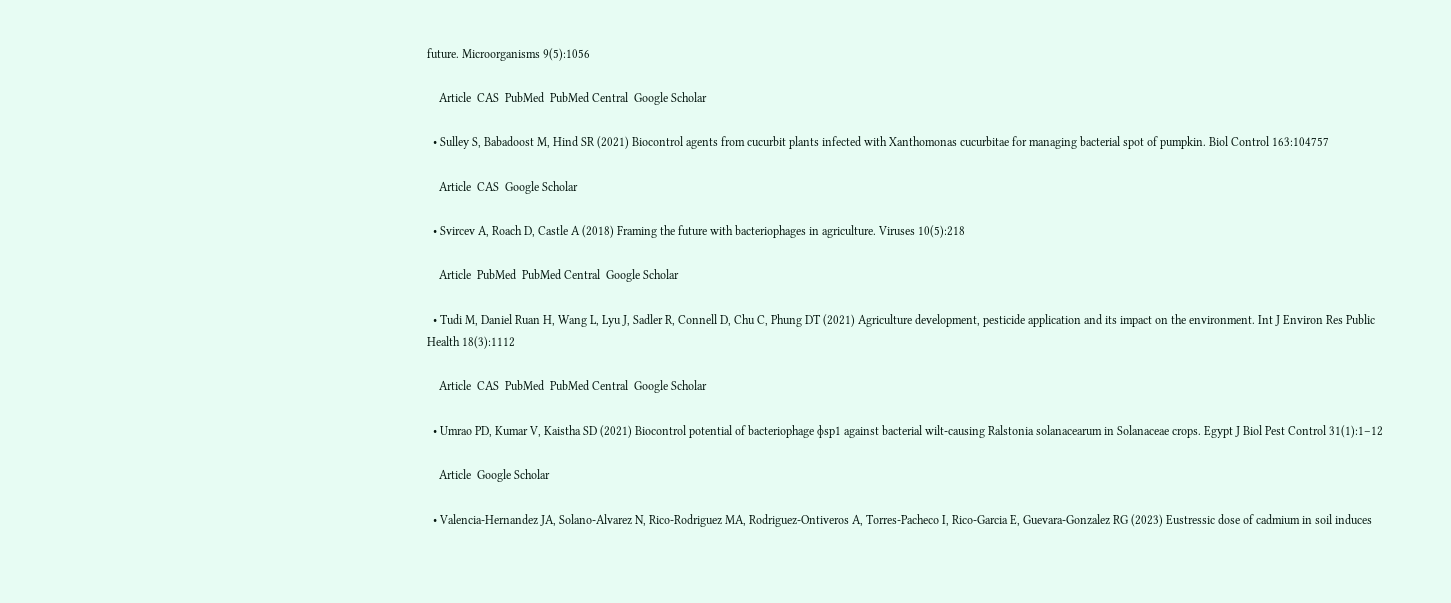future. Microorganisms 9(5):1056

    Article  CAS  PubMed  PubMed Central  Google Scholar

  • Sulley S, Babadoost M, Hind SR (2021) Biocontrol agents from cucurbit plants infected with Xanthomonas cucurbitae for managing bacterial spot of pumpkin. Biol Control 163:104757

    Article  CAS  Google Scholar

  • Svircev A, Roach D, Castle A (2018) Framing the future with bacteriophages in agriculture. Viruses 10(5):218

    Article  PubMed  PubMed Central  Google Scholar

  • Tudi M, Daniel Ruan H, Wang L, Lyu J, Sadler R, Connell D, Chu C, Phung DT (2021) Agriculture development, pesticide application and its impact on the environment. Int J Environ Res Public Health 18(3):1112

    Article  CAS  PubMed  PubMed Central  Google Scholar

  • Umrao PD, Kumar V, Kaistha SD (2021) Biocontrol potential of bacteriophage ɸsp1 against bacterial wilt-causing Ralstonia solanacearum in Solanaceae crops. Egypt J Biol Pest Control 31(1):1–12

    Article  Google Scholar

  • Valencia-Hernandez JA, Solano-Alvarez N, Rico-Rodriguez MA, Rodriguez-Ontiveros A, Torres-Pacheco I, Rico-Garcia E, Guevara-Gonzalez RG (2023) Eustressic dose of cadmium in soil induces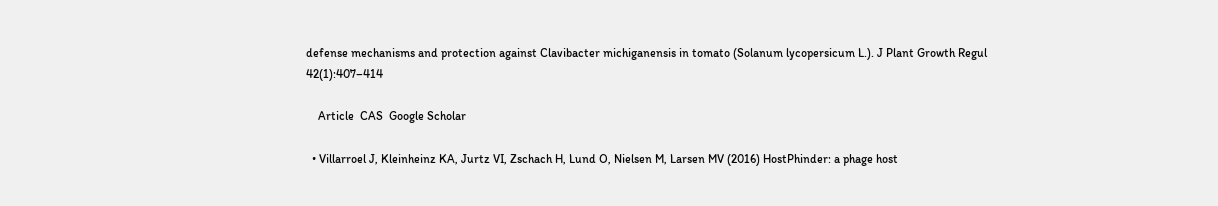defense mechanisms and protection against Clavibacter michiganensis in tomato (Solanum lycopersicum L.). J Plant Growth Regul 42(1):407–414

    Article  CAS  Google Scholar

  • Villarroel J, Kleinheinz KA, Jurtz VI, Zschach H, Lund O, Nielsen M, Larsen MV (2016) HostPhinder: a phage host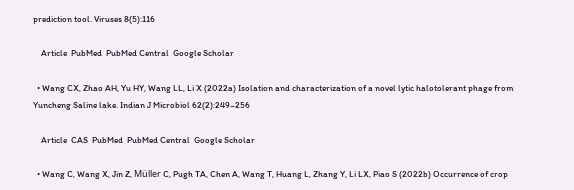prediction tool. Viruses 8(5):116

    Article  PubMed  PubMed Central  Google Scholar

  • Wang CX, Zhao AH, Yu HY, Wang LL, Li X (2022a) Isolation and characterization of a novel lytic halotolerant phage from Yuncheng Saline lake. Indian J Microbiol 62(2):249–256

    Article  CAS  PubMed  PubMed Central  Google Scholar

  • Wang C, Wang X, Jin Z, Müller C, Pugh TA, Chen A, Wang T, Huang L, Zhang Y, Li LX, Piao S (2022b) Occurrence of crop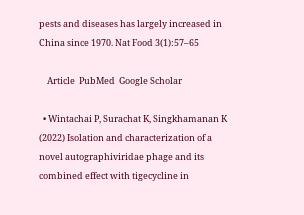pests and diseases has largely increased in China since 1970. Nat Food 3(1):57–65

    Article  PubMed  Google Scholar

  • Wintachai P, Surachat K, Singkhamanan K (2022) Isolation and characterization of a novel autographiviridae phage and its combined effect with tigecycline in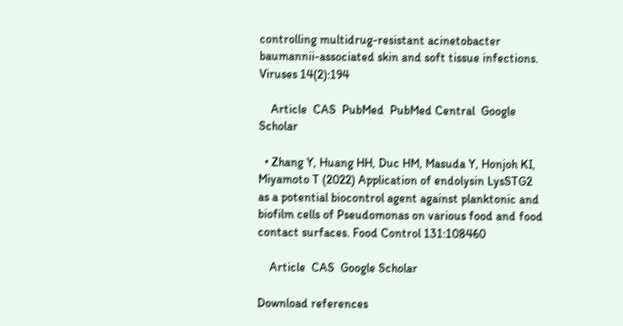controlling multidrug-resistant acinetobacter baumannii-associated skin and soft tissue infections. Viruses 14(2):194

    Article  CAS  PubMed  PubMed Central  Google Scholar

  • Zhang Y, Huang HH, Duc HM, Masuda Y, Honjoh KI, Miyamoto T (2022) Application of endolysin LysSTG2 as a potential biocontrol agent against planktonic and biofilm cells of Pseudomonas on various food and food contact surfaces. Food Control 131:108460

    Article  CAS  Google Scholar

Download references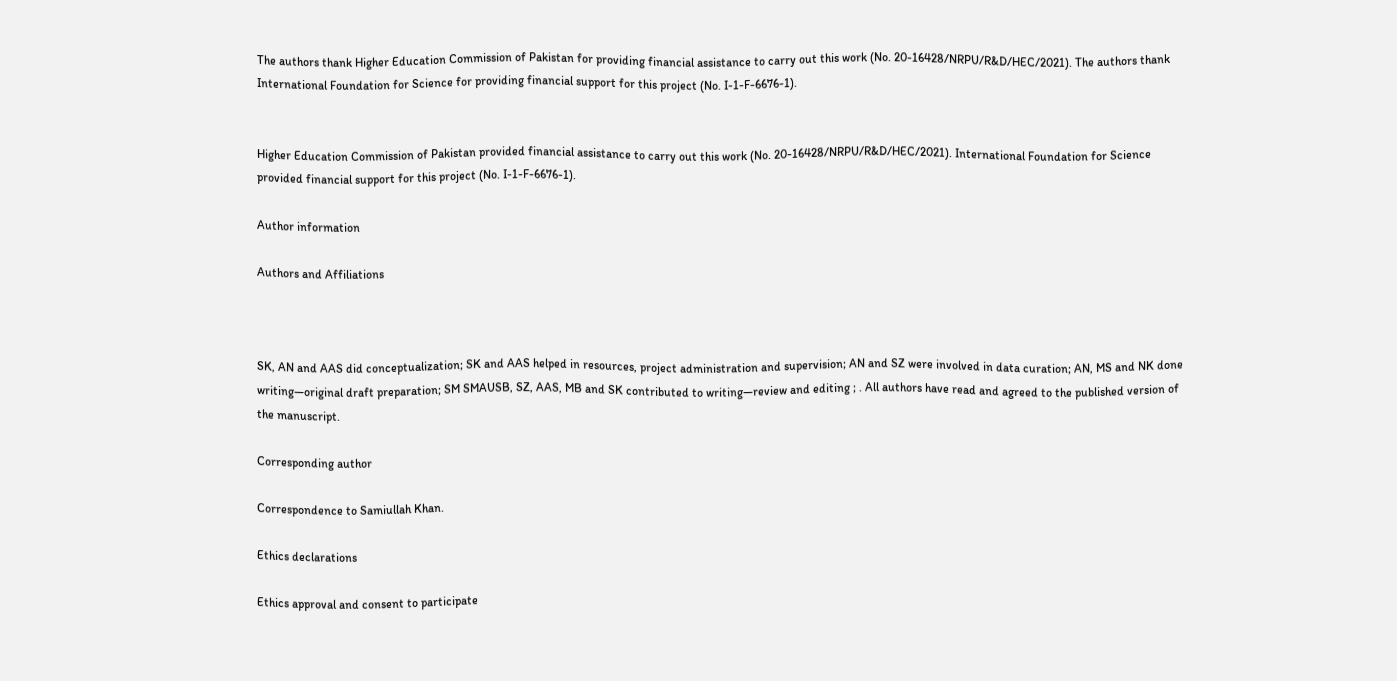The authors thank Higher Education Commission of Pakistan for providing financial assistance to carry out this work (No. 20-16428/NRPU/R&D/HEC/2021). The authors thank International Foundation for Science for providing financial support for this project (No. I-1-F-6676-1).


Higher Education Commission of Pakistan provided financial assistance to carry out this work (No. 20-16428/NRPU/R&D/HEC/2021). International Foundation for Science provided financial support for this project (No. I-1-F-6676-1).

Author information

Authors and Affiliations



SK, AN and AAS did conceptualization; SK and AAS helped in resources, project administration and supervision; AN and SZ were involved in data curation; AN, MS and NK done writing—original draft preparation; SM SMAUSB, SZ, AAS, MB and SK contributed to writing—review and editing ; . All authors have read and agreed to the published version of the manuscript.

Corresponding author

Correspondence to Samiullah Khan.

Ethics declarations

Ethics approval and consent to participate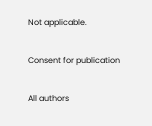Not applicable.

Consent for publication

All authors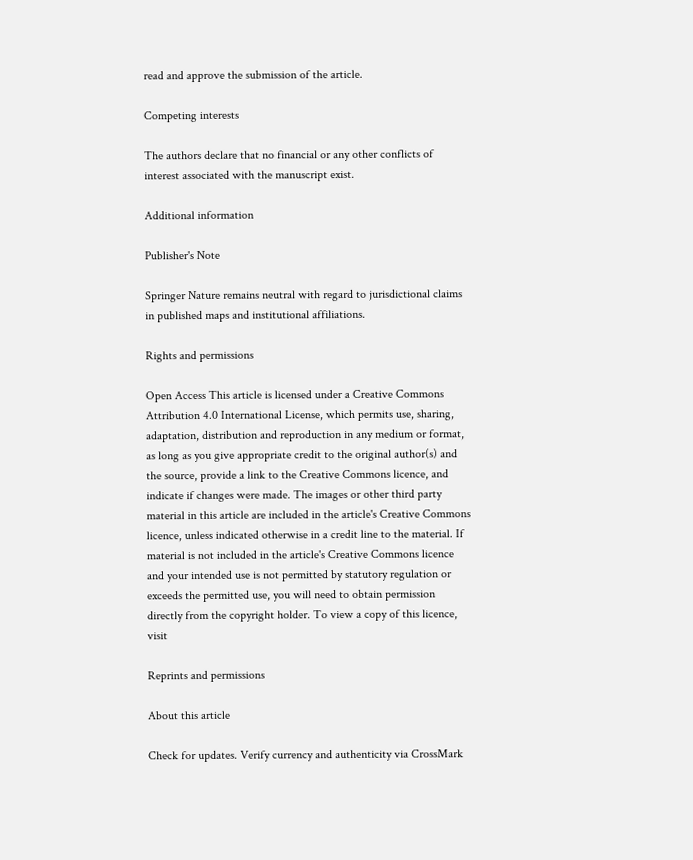read and approve the submission of the article.

Competing interests

The authors declare that no financial or any other conflicts of interest associated with the manuscript exist.

Additional information

Publisher's Note

Springer Nature remains neutral with regard to jurisdictional claims in published maps and institutional affiliations.

Rights and permissions

Open Access This article is licensed under a Creative Commons Attribution 4.0 International License, which permits use, sharing, adaptation, distribution and reproduction in any medium or format, as long as you give appropriate credit to the original author(s) and the source, provide a link to the Creative Commons licence, and indicate if changes were made. The images or other third party material in this article are included in the article's Creative Commons licence, unless indicated otherwise in a credit line to the material. If material is not included in the article's Creative Commons licence and your intended use is not permitted by statutory regulation or exceeds the permitted use, you will need to obtain permission directly from the copyright holder. To view a copy of this licence, visit

Reprints and permissions

About this article

Check for updates. Verify currency and authenticity via CrossMark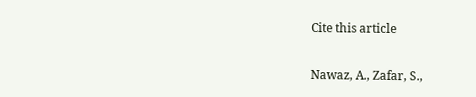Cite this article

Nawaz, A., Zafar, S.,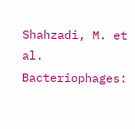Shahzadi, M. et al. Bacteriophages: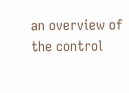an overview of the control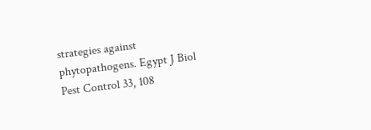strategies against phytopathogens. Egypt J Biol Pest Control 33, 108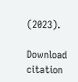(2023).

Download citation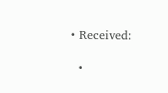• Received:

  •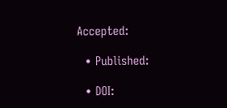Accepted:

  • Published:

  • DOI: